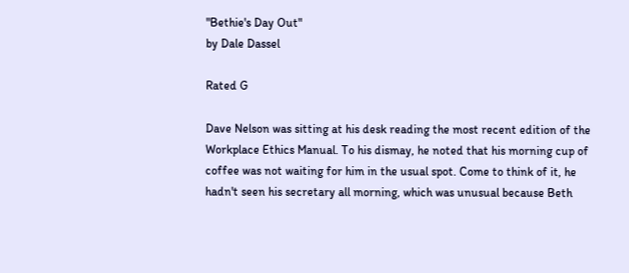"Bethie's Day Out"
by Dale Dassel

Rated G

Dave Nelson was sitting at his desk reading the most recent edition of the Workplace Ethics Manual. To his dismay, he noted that his morning cup of coffee was not waiting for him in the usual spot. Come to think of it, he hadn't seen his secretary all morning, which was unusual because Beth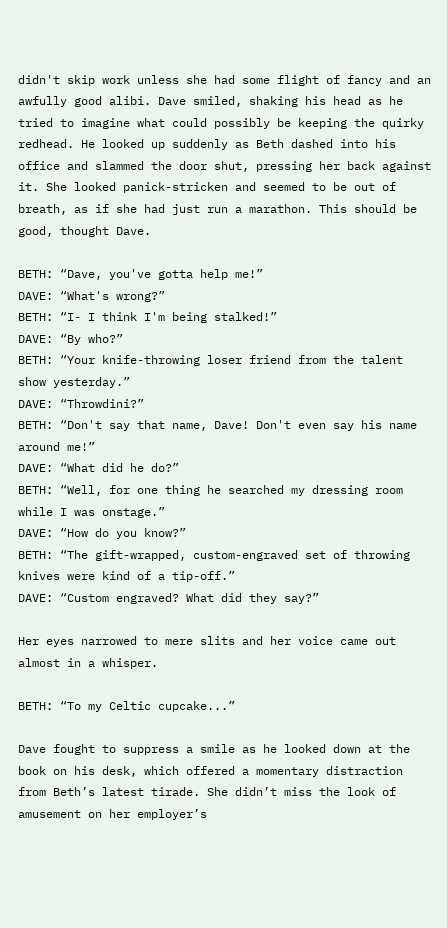didn't skip work unless she had some flight of fancy and an awfully good alibi. Dave smiled, shaking his head as he tried to imagine what could possibly be keeping the quirky redhead. He looked up suddenly as Beth dashed into his office and slammed the door shut, pressing her back against it. She looked panick-stricken and seemed to be out of breath, as if she had just run a marathon. This should be good, thought Dave.

BETH: “Dave, you've gotta help me!”
DAVE: “What's wrong?”
BETH: “I- I think I'm being stalked!”
DAVE: “By who?”
BETH: “Your knife-throwing loser friend from the talent show yesterday.”
DAVE: “Throwdini?”
BETH: “Don't say that name, Dave! Don't even say his name around me!”
DAVE: “What did he do?”
BETH: “Well, for one thing he searched my dressing room while I was onstage.”
DAVE: “How do you know?”
BETH: “The gift-wrapped, custom-engraved set of throwing knives were kind of a tip-off.”
DAVE: “Custom engraved? What did they say?”

Her eyes narrowed to mere slits and her voice came out almost in a whisper.

BETH: “To my Celtic cupcake...”

Dave fought to suppress a smile as he looked down at the book on his desk, which offered a momentary distraction from Beth’s latest tirade. She didn’t miss the look of amusement on her employer’s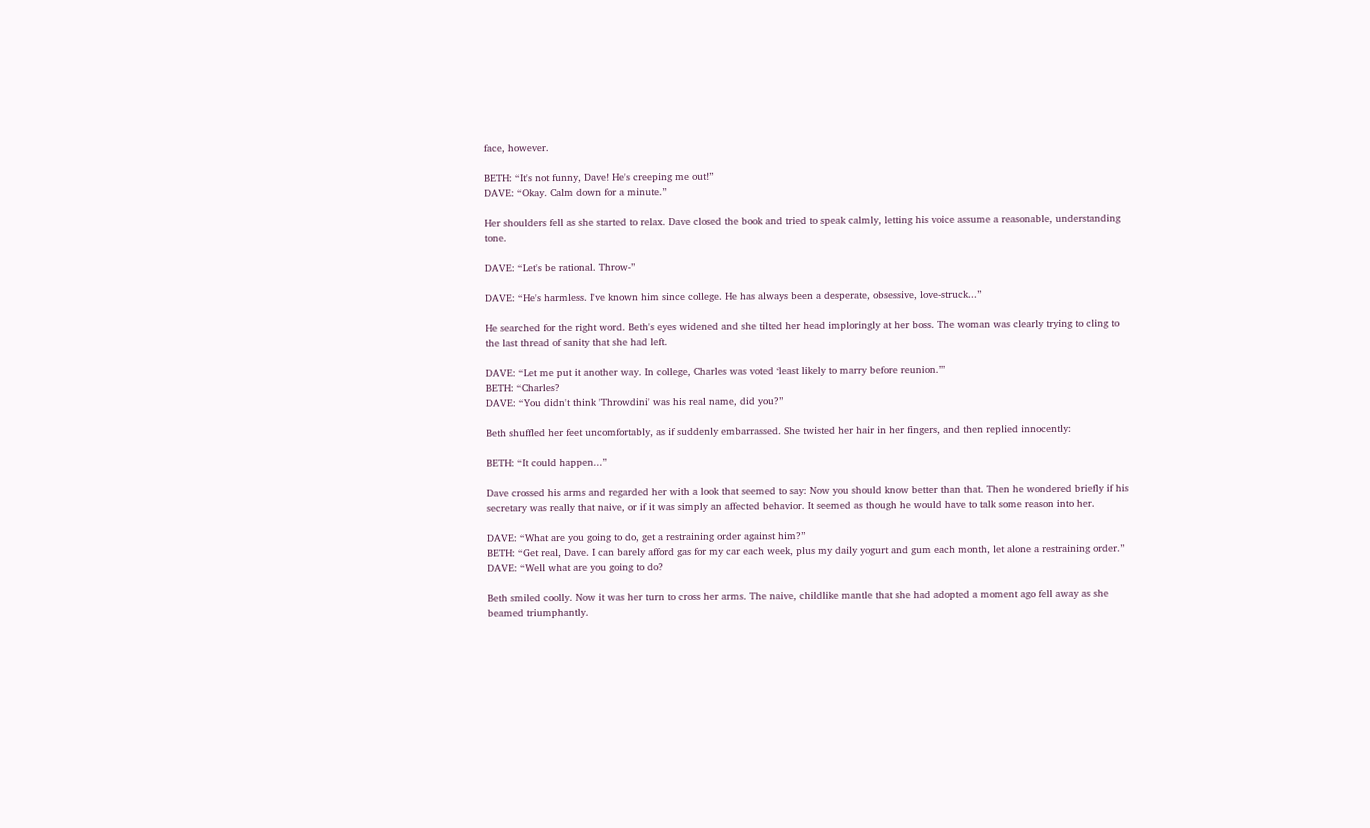face, however.

BETH: “It's not funny, Dave! He's creeping me out!”
DAVE: “Okay. Calm down for a minute.”

Her shoulders fell as she started to relax. Dave closed the book and tried to speak calmly, letting his voice assume a reasonable, understanding tone.

DAVE: “Let's be rational. Throw-”

DAVE: “He's harmless. I've known him since college. He has always been a desperate, obsessive, love-struck...”

He searched for the right word. Beth's eyes widened and she tilted her head imploringly at her boss. The woman was clearly trying to cling to the last thread of sanity that she had left.

DAVE: “Let me put it another way. In college, Charles was voted ‘least likely to marry before reunion.’”
BETH: “Charles?
DAVE: “You didn't think 'Throwdini' was his real name, did you?”

Beth shuffled her feet uncomfortably, as if suddenly embarrassed. She twisted her hair in her fingers, and then replied innocently:

BETH: “It could happen...”

Dave crossed his arms and regarded her with a look that seemed to say: Now you should know better than that. Then he wondered briefly if his secretary was really that naive, or if it was simply an affected behavior. It seemed as though he would have to talk some reason into her.

DAVE: “What are you going to do, get a restraining order against him?”
BETH: “Get real, Dave. I can barely afford gas for my car each week, plus my daily yogurt and gum each month, let alone a restraining order.”
DAVE: “Well what are you going to do?

Beth smiled coolly. Now it was her turn to cross her arms. The naive, childlike mantle that she had adopted a moment ago fell away as she beamed triumphantly.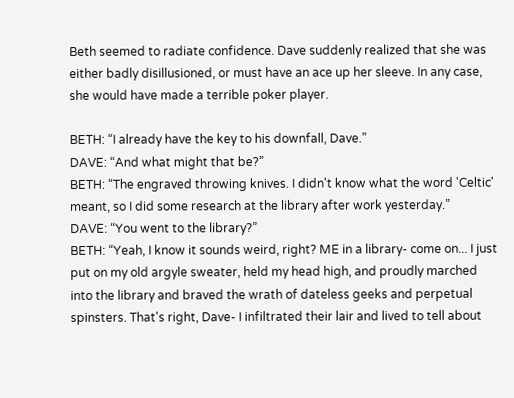Beth seemed to radiate confidence. Dave suddenly realized that she was either badly disillusioned, or must have an ace up her sleeve. In any case, she would have made a terrible poker player.

BETH: “I already have the key to his downfall, Dave.”
DAVE: “And what might that be?”
BETH: “The engraved throwing knives. I didn't know what the word 'Celtic' meant, so I did some research at the library after work yesterday.”
DAVE: “You went to the library?”
BETH: “Yeah, I know it sounds weird, right? ME in a library- come on... I just put on my old argyle sweater, held my head high, and proudly marched into the library and braved the wrath of dateless geeks and perpetual spinsters. That's right, Dave- I infiltrated their lair and lived to tell about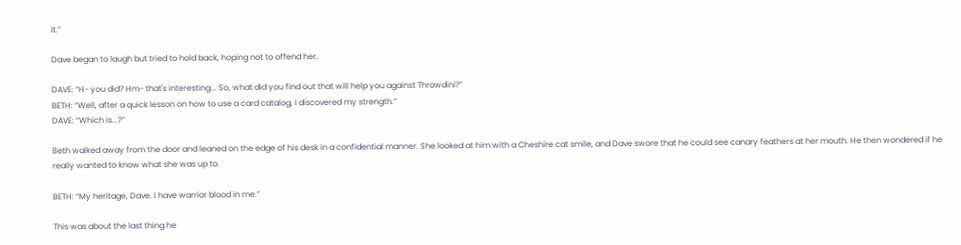it.”

Dave began to laugh but tried to hold back, hoping not to offend her.

DAVE: “H- you did? Hm- that's interesting... So, what did you find out that will help you against Throwdini?”
BETH: “Well, after a quick lesson on how to use a card catalog, I discovered my strength.”
DAVE: “Which is...?”

Beth walked away from the door and leaned on the edge of his desk in a confidential manner. She looked at him with a Cheshire cat smile, and Dave swore that he could see canary feathers at her mouth. He then wondered if he really wanted to know what she was up to.

BETH: “My heritage, Dave. I have warrior blood in me.”

This was about the last thing he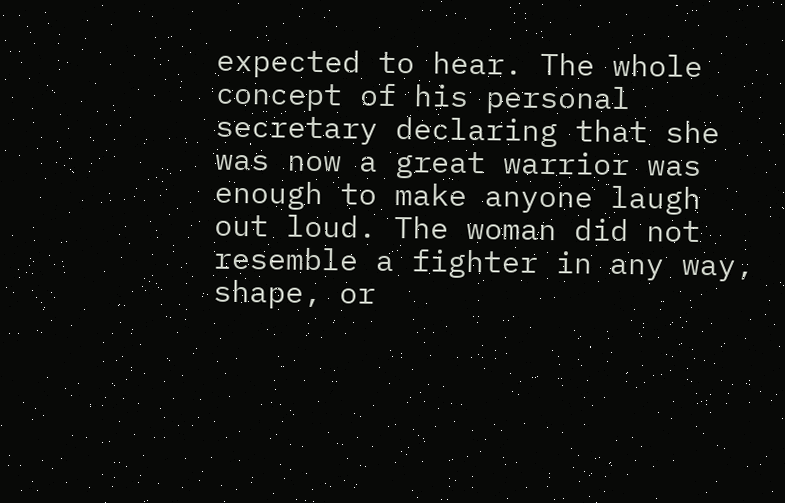expected to hear. The whole concept of his personal secretary declaring that she was now a great warrior was enough to make anyone laugh out loud. The woman did not resemble a fighter in any way, shape, or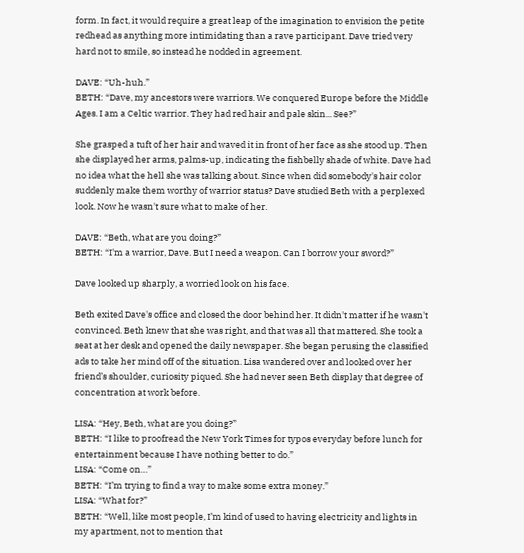form. In fact, it would require a great leap of the imagination to envision the petite redhead as anything more intimidating than a rave participant. Dave tried very hard not to smile, so instead he nodded in agreement.

DAVE: “Uh-huh.”
BETH: “Dave, my ancestors were warriors. We conquered Europe before the Middle Ages. I am a Celtic warrior. They had red hair and pale skin... See?”

She grasped a tuft of her hair and waved it in front of her face as she stood up. Then she displayed her arms, palms-up, indicating the fishbelly shade of white. Dave had no idea what the hell she was talking about. Since when did somebody's hair color suddenly make them worthy of warrior status? Dave studied Beth with a perplexed look. Now he wasn't sure what to make of her.

DAVE: “Beth, what are you doing?”
BETH: “I'm a warrior, Dave. But I need a weapon. Can I borrow your sword?”

Dave looked up sharply, a worried look on his face.

Beth exited Dave's office and closed the door behind her. It didn't matter if he wasn't convinced. Beth knew that she was right, and that was all that mattered. She took a seat at her desk and opened the daily newspaper. She began perusing the classified ads to take her mind off of the situation. Lisa wandered over and looked over her friend’s shoulder, curiosity piqued. She had never seen Beth display that degree of concentration at work before.

LISA: “Hey, Beth, what are you doing?”
BETH: “I like to proofread the New York Times for typos everyday before lunch for entertainment because I have nothing better to do.”
LISA: “Come on…”
BETH: “I’m trying to find a way to make some extra money.”
LISA: “What for?”
BETH: “Well, like most people, I’m kind of used to having electricity and lights in my apartment, not to mention that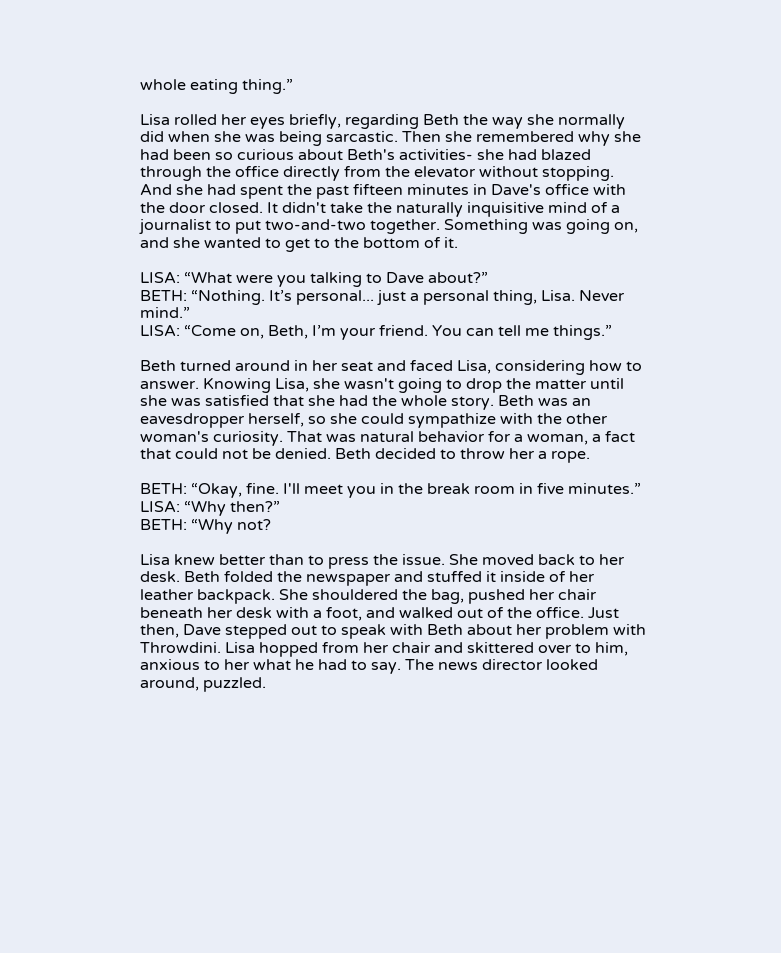whole eating thing.”

Lisa rolled her eyes briefly, regarding Beth the way she normally did when she was being sarcastic. Then she remembered why she had been so curious about Beth's activities- she had blazed through the office directly from the elevator without stopping. And she had spent the past fifteen minutes in Dave's office with the door closed. It didn't take the naturally inquisitive mind of a journalist to put two-and-two together. Something was going on, and she wanted to get to the bottom of it.

LISA: “What were you talking to Dave about?”
BETH: “Nothing. It’s personal... just a personal thing, Lisa. Never mind.”
LISA: “Come on, Beth, I’m your friend. You can tell me things.”

Beth turned around in her seat and faced Lisa, considering how to answer. Knowing Lisa, she wasn't going to drop the matter until she was satisfied that she had the whole story. Beth was an eavesdropper herself, so she could sympathize with the other woman's curiosity. That was natural behavior for a woman, a fact that could not be denied. Beth decided to throw her a rope.

BETH: “Okay, fine. I'll meet you in the break room in five minutes.”
LISA: “Why then?”
BETH: “Why not?

Lisa knew better than to press the issue. She moved back to her desk. Beth folded the newspaper and stuffed it inside of her leather backpack. She shouldered the bag, pushed her chair beneath her desk with a foot, and walked out of the office. Just then, Dave stepped out to speak with Beth about her problem with Throwdini. Lisa hopped from her chair and skittered over to him, anxious to her what he had to say. The news director looked around, puzzled.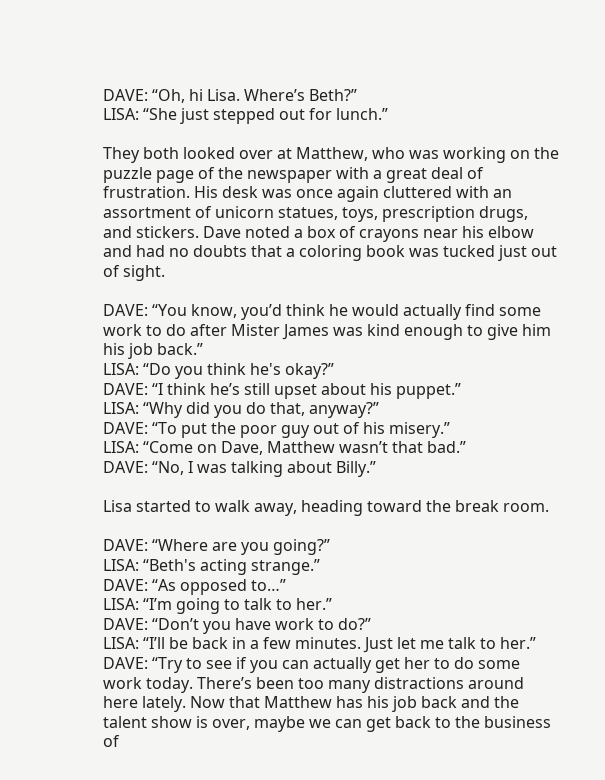DAVE: “Oh, hi Lisa. Where’s Beth?”
LISA: “She just stepped out for lunch.”

They both looked over at Matthew, who was working on the puzzle page of the newspaper with a great deal of frustration. His desk was once again cluttered with an assortment of unicorn statues, toys, prescription drugs, and stickers. Dave noted a box of crayons near his elbow and had no doubts that a coloring book was tucked just out of sight.

DAVE: “You know, you’d think he would actually find some work to do after Mister James was kind enough to give him his job back.”
LISA: “Do you think he's okay?”
DAVE: “I think he’s still upset about his puppet.”
LISA: “Why did you do that, anyway?”
DAVE: “To put the poor guy out of his misery.”
LISA: “Come on Dave, Matthew wasn’t that bad.”
DAVE: “No, I was talking about Billy.”

Lisa started to walk away, heading toward the break room.

DAVE: “Where are you going?”
LISA: “Beth's acting strange.”
DAVE: “As opposed to…”
LISA: “I’m going to talk to her.”
DAVE: “Don’t you have work to do?”
LISA: “I’ll be back in a few minutes. Just let me talk to her.”
DAVE: “Try to see if you can actually get her to do some work today. There’s been too many distractions around here lately. Now that Matthew has his job back and the talent show is over, maybe we can get back to the business of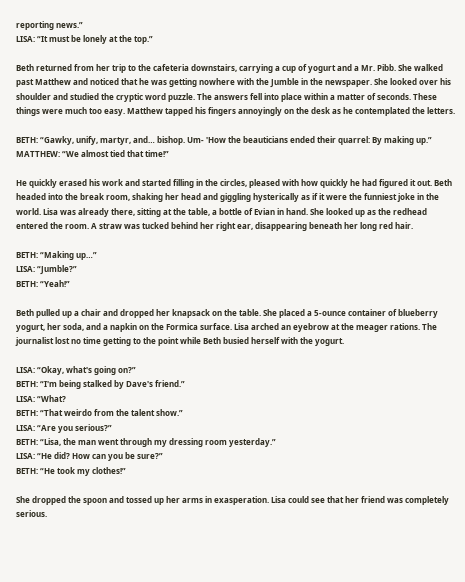reporting news.”
LISA: “It must be lonely at the top.”

Beth returned from her trip to the cafeteria downstairs, carrying a cup of yogurt and a Mr. Pibb. She walked past Matthew and noticed that he was getting nowhere with the Jumble in the newspaper. She looked over his shoulder and studied the cryptic word puzzle. The answers fell into place within a matter of seconds. These things were much too easy. Matthew tapped his fingers annoyingly on the desk as he contemplated the letters.

BETH: “Gawky, unify, martyr, and… bishop. Um- 'How the beauticians ended their quarrel: By making up.”
MATTHEW: “We almost tied that time!”

He quickly erased his work and started filling in the circles, pleased with how quickly he had figured it out. Beth headed into the break room, shaking her head and giggling hysterically as if it were the funniest joke in the world. Lisa was already there, sitting at the table, a bottle of Evian in hand. She looked up as the redhead entered the room. A straw was tucked behind her right ear, disappearing beneath her long red hair.

BETH: “Making up…”
LISA: “Jumble?”
BETH: “Yeah!”

Beth pulled up a chair and dropped her knapsack on the table. She placed a 5-ounce container of blueberry yogurt, her soda, and a napkin on the Formica surface. Lisa arched an eyebrow at the meager rations. The journalist lost no time getting to the point while Beth busied herself with the yogurt.

LISA: “Okay, what's going on?”
BETH: “I'm being stalked by Dave's friend.”
LISA: “What?
BETH: “That weirdo from the talent show.”
LISA: “Are you serious?”
BETH: “Lisa, the man went through my dressing room yesterday.”
LISA: “He did? How can you be sure?”
BETH: “He took my clothes!”

She dropped the spoon and tossed up her arms in exasperation. Lisa could see that her friend was completely serious.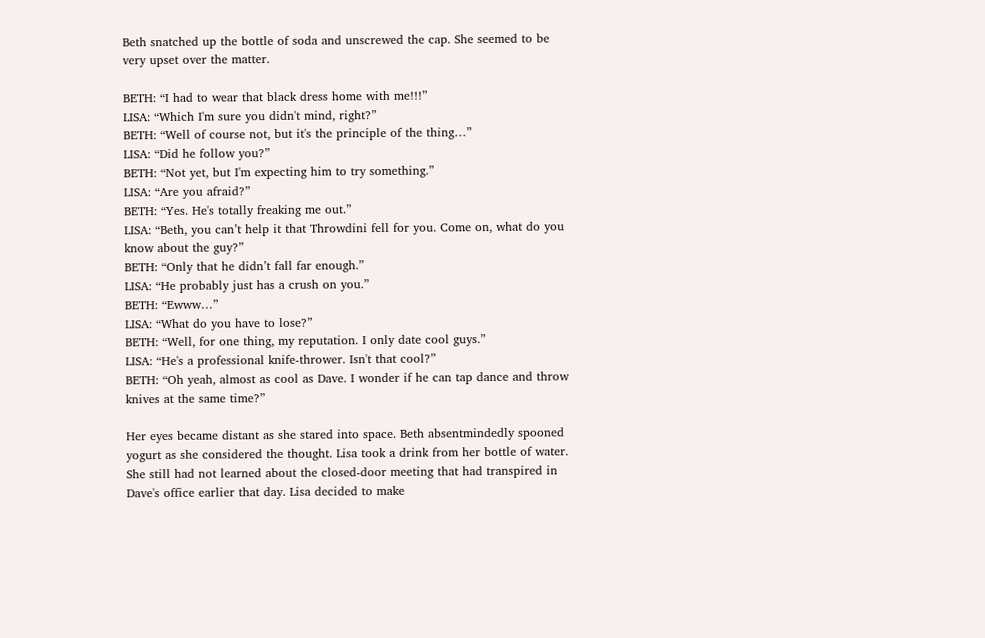Beth snatched up the bottle of soda and unscrewed the cap. She seemed to be very upset over the matter.

BETH: “I had to wear that black dress home with me!!!”
LISA: “Which I'm sure you didn't mind, right?”
BETH: “Well of course not, but it's the principle of the thing…”
LISA: “Did he follow you?”
BETH: “Not yet, but I'm expecting him to try something.”
LISA: “Are you afraid?”
BETH: “Yes. He's totally freaking me out.”
LISA: “Beth, you can’t help it that Throwdini fell for you. Come on, what do you know about the guy?”
BETH: “Only that he didn’t fall far enough.”
LISA: “He probably just has a crush on you.”
BETH: “Ewww…”
LISA: “What do you have to lose?”
BETH: “Well, for one thing, my reputation. I only date cool guys.”
LISA: “He's a professional knife-thrower. Isn't that cool?”
BETH: “Oh yeah, almost as cool as Dave. I wonder if he can tap dance and throw knives at the same time?”

Her eyes became distant as she stared into space. Beth absentmindedly spooned yogurt as she considered the thought. Lisa took a drink from her bottle of water. She still had not learned about the closed-door meeting that had transpired in Dave's office earlier that day. Lisa decided to make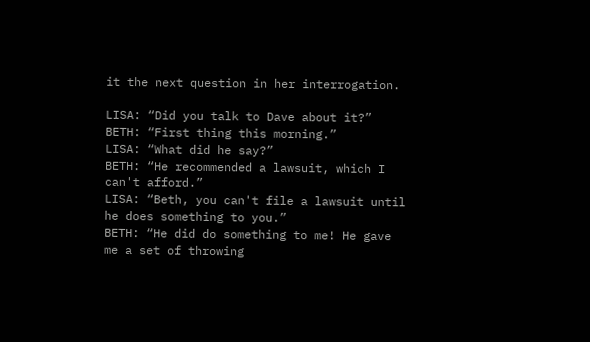it the next question in her interrogation.

LISA: “Did you talk to Dave about it?”
BETH: “First thing this morning.”
LISA: “What did he say?”
BETH: “He recommended a lawsuit, which I can't afford.”
LISA: “Beth, you can't file a lawsuit until he does something to you.”
BETH: “He did do something to me! He gave me a set of throwing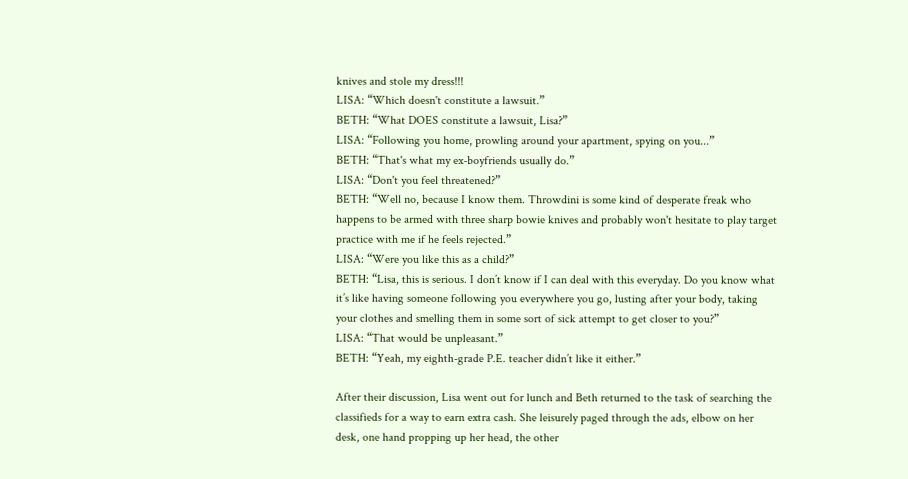knives and stole my dress!!!
LISA: “Which doesn't constitute a lawsuit.”
BETH: “What DOES constitute a lawsuit, Lisa?”
LISA: “Following you home, prowling around your apartment, spying on you...”
BETH: “That's what my ex-boyfriends usually do.”
LISA: “Don't you feel threatened?”
BETH: “Well no, because I know them. Throwdini is some kind of desperate freak who happens to be armed with three sharp bowie knives and probably won't hesitate to play target practice with me if he feels rejected.”
LISA: “Were you like this as a child?”
BETH: “Lisa, this is serious. I don’t know if I can deal with this everyday. Do you know what it’s like having someone following you everywhere you go, lusting after your body, taking your clothes and smelling them in some sort of sick attempt to get closer to you?”
LISA: “That would be unpleasant.”
BETH: “Yeah, my eighth-grade P.E. teacher didn’t like it either.”

After their discussion, Lisa went out for lunch and Beth returned to the task of searching the classifieds for a way to earn extra cash. She leisurely paged through the ads, elbow on her desk, one hand propping up her head, the other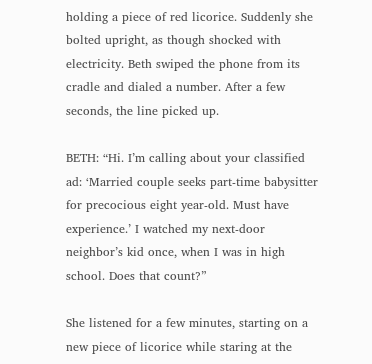holding a piece of red licorice. Suddenly she bolted upright, as though shocked with electricity. Beth swiped the phone from its cradle and dialed a number. After a few seconds, the line picked up.

BETH: “Hi. I’m calling about your classified ad: ‘Married couple seeks part-time babysitter for precocious eight year-old. Must have experience.’ I watched my next-door neighbor’s kid once, when I was in high school. Does that count?”

She listened for a few minutes, starting on a new piece of licorice while staring at the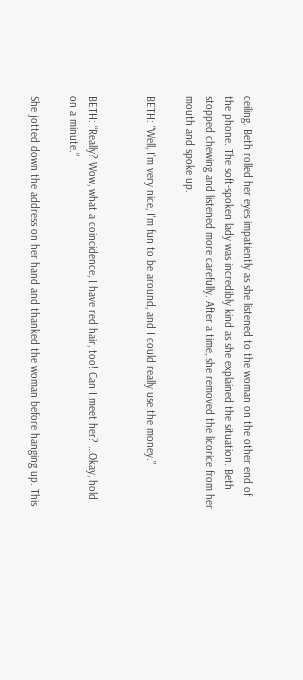ceiling. Beth rolled her eyes impatiently as she listened to the woman on the other end of the phone. The soft-spoken lady was incredibly kind as she explained the situation. Beth stopped chewing and listened more carefully. After a time, she removed the licorice from her mouth and spoke up.

BETH: “Well, I’m very nice, I'm fun to be around, and I could really use the money.”


BETH: “Really? Wow, what a coincidence, I have red hair, too! Can I meet her? …Okay, hold on a minute.”

She jotted down the address on her hand and thanked the woman before hanging up. This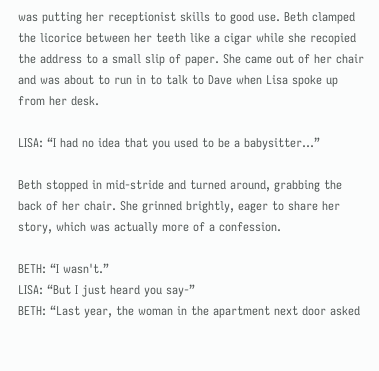was putting her receptionist skills to good use. Beth clamped the licorice between her teeth like a cigar while she recopied the address to a small slip of paper. She came out of her chair and was about to run in to talk to Dave when Lisa spoke up from her desk.

LISA: “I had no idea that you used to be a babysitter…”

Beth stopped in mid-stride and turned around, grabbing the back of her chair. She grinned brightly, eager to share her story, which was actually more of a confession.

BETH: “I wasn't.”
LISA: “But I just heard you say-”
BETH: “Last year, the woman in the apartment next door asked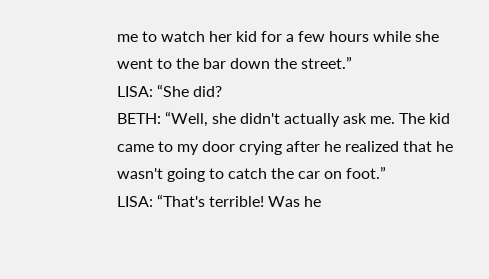me to watch her kid for a few hours while she went to the bar down the street.”
LISA: “She did?
BETH: “Well, she didn't actually ask me. The kid came to my door crying after he realized that he wasn't going to catch the car on foot.”
LISA: “That's terrible! Was he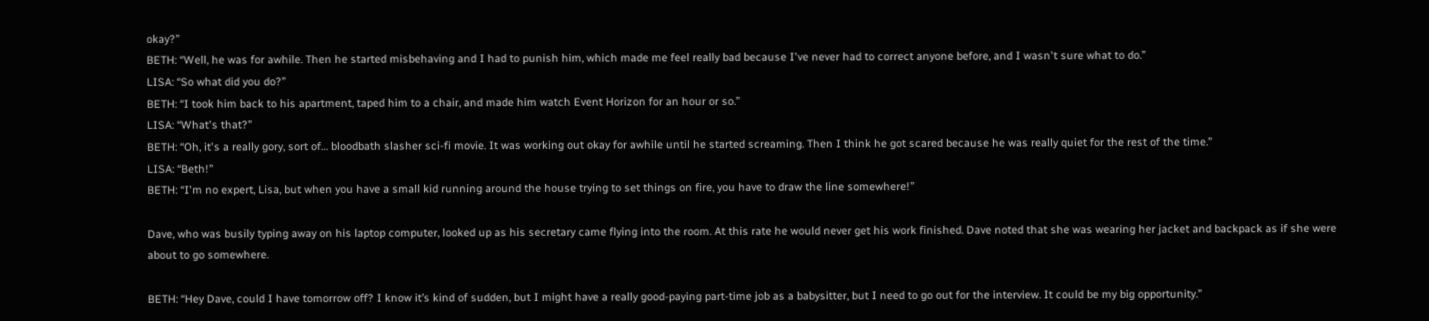okay?”
BETH: “Well, he was for awhile. Then he started misbehaving and I had to punish him, which made me feel really bad because I've never had to correct anyone before, and I wasn't sure what to do.”
LISA: “So what did you do?”
BETH: “I took him back to his apartment, taped him to a chair, and made him watch Event Horizon for an hour or so.”
LISA: “What's that?”
BETH: “Oh, it's a really gory, sort of… bloodbath slasher sci-fi movie. It was working out okay for awhile until he started screaming. Then I think he got scared because he was really quiet for the rest of the time.”
LISA: “Beth!”
BETH: “I'm no expert, Lisa, but when you have a small kid running around the house trying to set things on fire, you have to draw the line somewhere!”

Dave, who was busily typing away on his laptop computer, looked up as his secretary came flying into the room. At this rate he would never get his work finished. Dave noted that she was wearing her jacket and backpack as if she were about to go somewhere.

BETH: “Hey Dave, could I have tomorrow off? I know it’s kind of sudden, but I might have a really good-paying part-time job as a babysitter, but I need to go out for the interview. It could be my big opportunity.”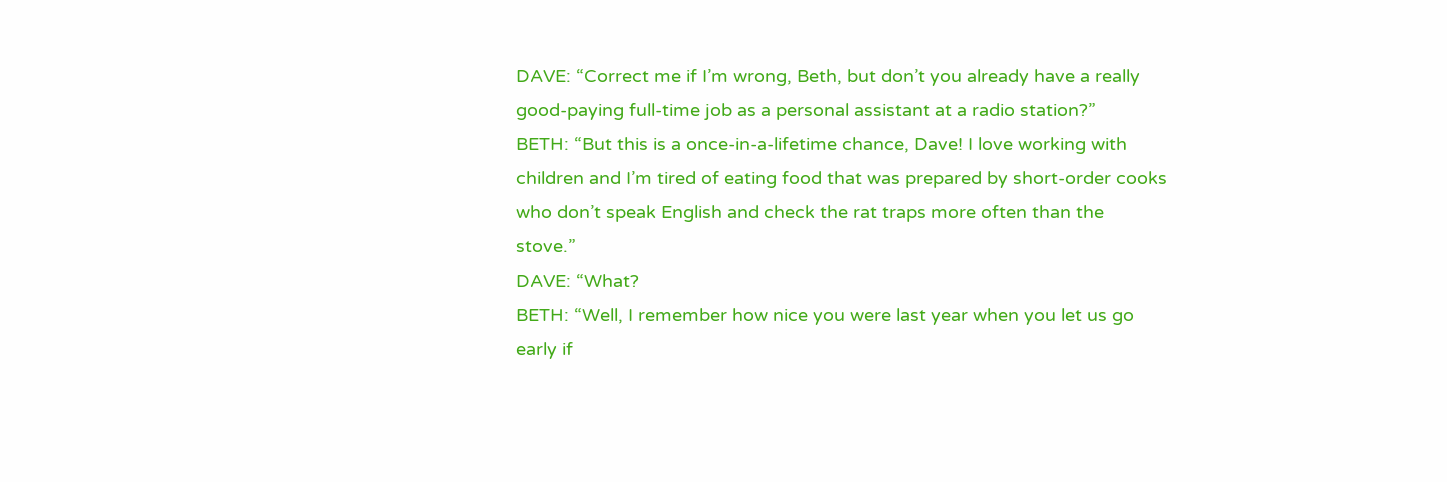DAVE: “Correct me if I’m wrong, Beth, but don’t you already have a really good-paying full-time job as a personal assistant at a radio station?”
BETH: “But this is a once-in-a-lifetime chance, Dave! I love working with children and I’m tired of eating food that was prepared by short-order cooks who don’t speak English and check the rat traps more often than the stove.”
DAVE: “What?
BETH: “Well, I remember how nice you were last year when you let us go early if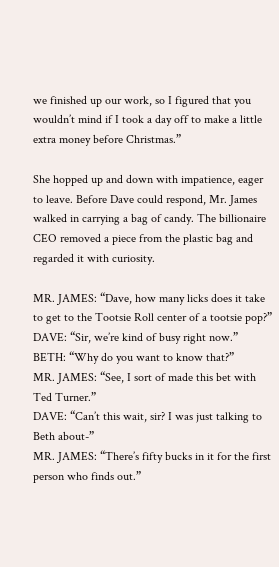we finished up our work, so I figured that you wouldn’t mind if I took a day off to make a little extra money before Christmas.”

She hopped up and down with impatience, eager to leave. Before Dave could respond, Mr. James walked in carrying a bag of candy. The billionaire CEO removed a piece from the plastic bag and regarded it with curiosity.

MR. JAMES: “Dave, how many licks does it take to get to the Tootsie Roll center of a tootsie pop?”
DAVE: “Sir, we’re kind of busy right now.”
BETH: “Why do you want to know that?”
MR. JAMES: “See, I sort of made this bet with Ted Turner.”
DAVE: “Can’t this wait, sir? I was just talking to Beth about-”
MR. JAMES: “There’s fifty bucks in it for the first person who finds out.”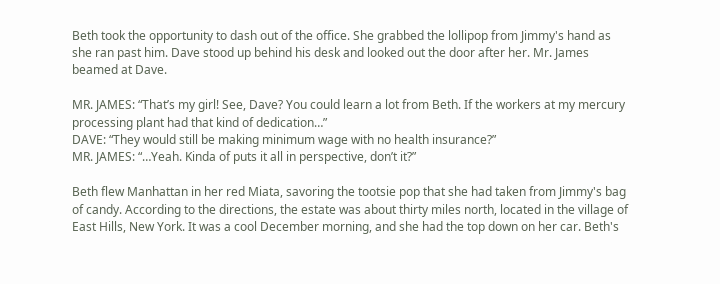Beth took the opportunity to dash out of the office. She grabbed the lollipop from Jimmy's hand as she ran past him. Dave stood up behind his desk and looked out the door after her. Mr. James beamed at Dave.

MR. JAMES: “That’s my girl! See, Dave? You could learn a lot from Beth. If the workers at my mercury processing plant had that kind of dedication…”
DAVE: “They would still be making minimum wage with no health insurance?”
MR. JAMES: “…Yeah. Kinda of puts it all in perspective, don’t it?”

Beth flew Manhattan in her red Miata, savoring the tootsie pop that she had taken from Jimmy's bag of candy. According to the directions, the estate was about thirty miles north, located in the village of East Hills, New York. It was a cool December morning, and she had the top down on her car. Beth's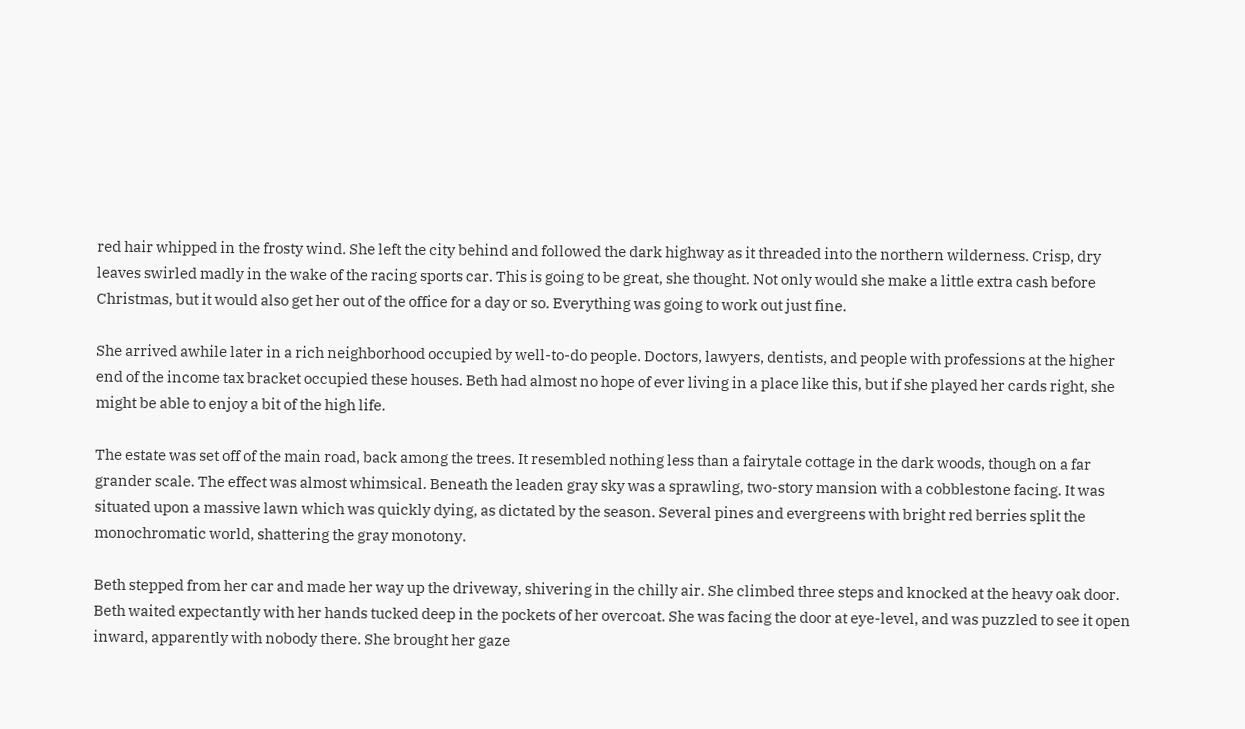red hair whipped in the frosty wind. She left the city behind and followed the dark highway as it threaded into the northern wilderness. Crisp, dry leaves swirled madly in the wake of the racing sports car. This is going to be great, she thought. Not only would she make a little extra cash before Christmas, but it would also get her out of the office for a day or so. Everything was going to work out just fine.

She arrived awhile later in a rich neighborhood occupied by well-to-do people. Doctors, lawyers, dentists, and people with professions at the higher end of the income tax bracket occupied these houses. Beth had almost no hope of ever living in a place like this, but if she played her cards right, she might be able to enjoy a bit of the high life.

The estate was set off of the main road, back among the trees. It resembled nothing less than a fairytale cottage in the dark woods, though on a far grander scale. The effect was almost whimsical. Beneath the leaden gray sky was a sprawling, two-story mansion with a cobblestone facing. It was situated upon a massive lawn which was quickly dying, as dictated by the season. Several pines and evergreens with bright red berries split the monochromatic world, shattering the gray monotony.

Beth stepped from her car and made her way up the driveway, shivering in the chilly air. She climbed three steps and knocked at the heavy oak door. Beth waited expectantly with her hands tucked deep in the pockets of her overcoat. She was facing the door at eye-level, and was puzzled to see it open inward, apparently with nobody there. She brought her gaze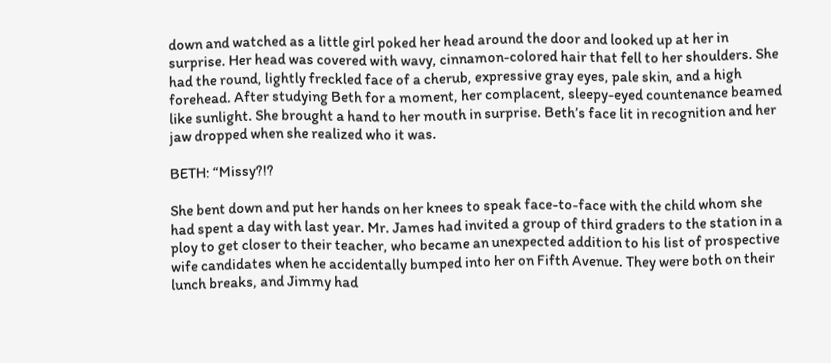down and watched as a little girl poked her head around the door and looked up at her in surprise. Her head was covered with wavy, cinnamon-colored hair that fell to her shoulders. She had the round, lightly freckled face of a cherub, expressive gray eyes, pale skin, and a high forehead. After studying Beth for a moment, her complacent, sleepy-eyed countenance beamed like sunlight. She brought a hand to her mouth in surprise. Beth’s face lit in recognition and her jaw dropped when she realized who it was.

BETH: “Missy?!?

She bent down and put her hands on her knees to speak face-to-face with the child whom she had spent a day with last year. Mr. James had invited a group of third graders to the station in a ploy to get closer to their teacher, who became an unexpected addition to his list of prospective wife candidates when he accidentally bumped into her on Fifth Avenue. They were both on their lunch breaks, and Jimmy had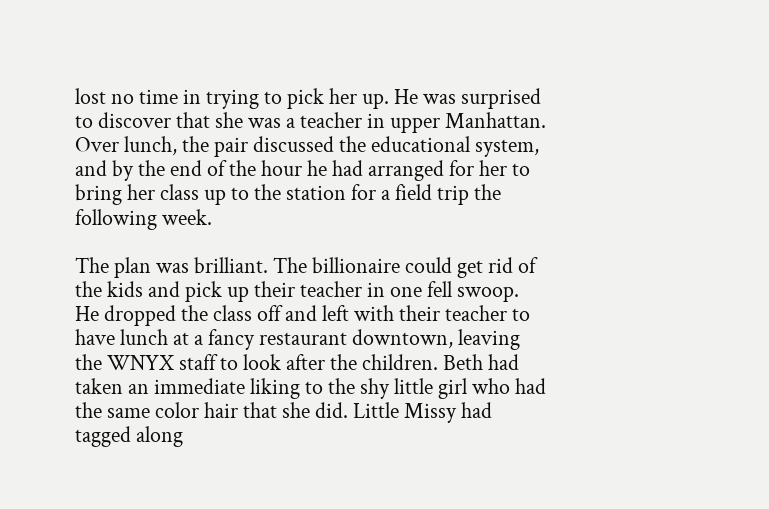lost no time in trying to pick her up. He was surprised to discover that she was a teacher in upper Manhattan. Over lunch, the pair discussed the educational system, and by the end of the hour he had arranged for her to bring her class up to the station for a field trip the following week.

The plan was brilliant. The billionaire could get rid of the kids and pick up their teacher in one fell swoop. He dropped the class off and left with their teacher to have lunch at a fancy restaurant downtown, leaving the WNYX staff to look after the children. Beth had taken an immediate liking to the shy little girl who had the same color hair that she did. Little Missy had tagged along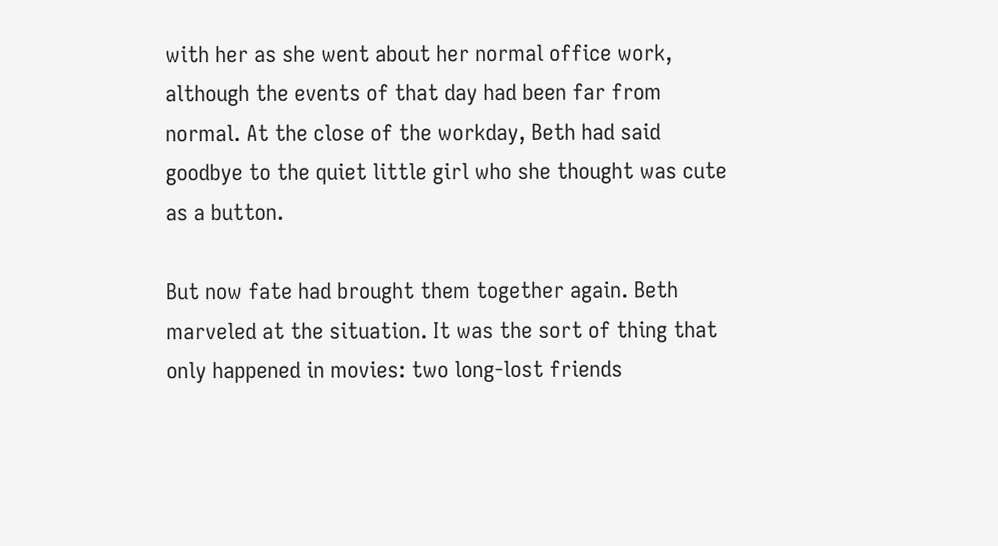with her as she went about her normal office work, although the events of that day had been far from normal. At the close of the workday, Beth had said goodbye to the quiet little girl who she thought was cute as a button.

But now fate had brought them together again. Beth marveled at the situation. It was the sort of thing that only happened in movies: two long-lost friends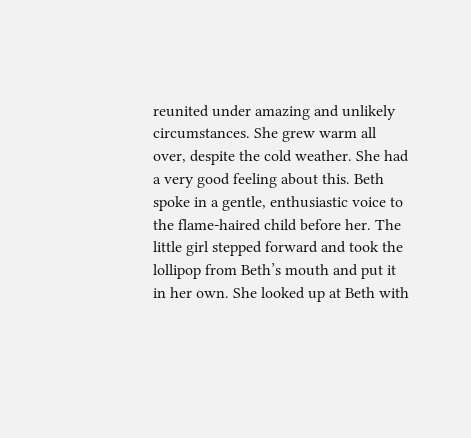reunited under amazing and unlikely circumstances. She grew warm all over, despite the cold weather. She had a very good feeling about this. Beth spoke in a gentle, enthusiastic voice to the flame-haired child before her. The little girl stepped forward and took the lollipop from Beth’s mouth and put it in her own. She looked up at Beth with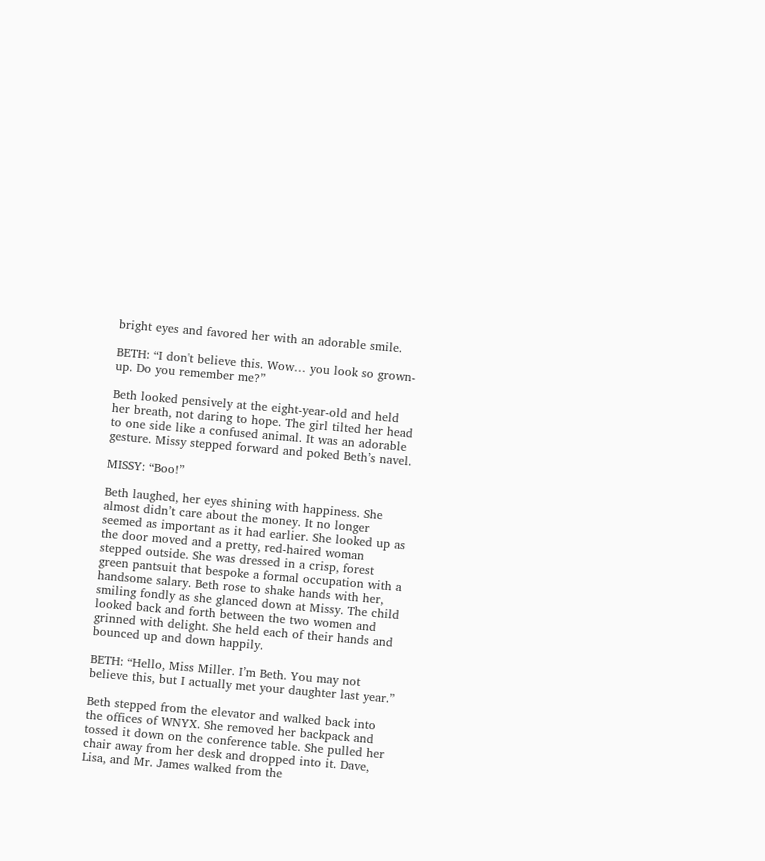bright eyes and favored her with an adorable smile.

BETH: “I don't believe this. Wow… you look so grown-up. Do you remember me?”

Beth looked pensively at the eight-year-old and held her breath, not daring to hope. The girl tilted her head to one side like a confused animal. It was an adorable gesture. Missy stepped forward and poked Beth’s navel.

MISSY: “Boo!”

Beth laughed, her eyes shining with happiness. She almost didn’t care about the money. It no longer seemed as important as it had earlier. She looked up as the door moved and a pretty, red-haired woman stepped outside. She was dressed in a crisp, forest green pantsuit that bespoke a formal occupation with a handsome salary. Beth rose to shake hands with her, smiling fondly as she glanced down at Missy. The child looked back and forth between the two women and grinned with delight. She held each of their hands and bounced up and down happily.

BETH: “Hello, Miss Miller. I’m Beth. You may not believe this, but I actually met your daughter last year.”

Beth stepped from the elevator and walked back into the offices of WNYX. She removed her backpack and tossed it down on the conference table. She pulled her chair away from her desk and dropped into it. Dave, Lisa, and Mr. James walked from the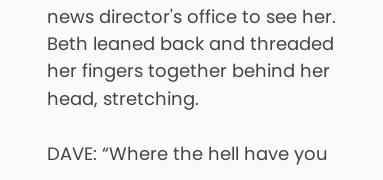news director's office to see her. Beth leaned back and threaded her fingers together behind her head, stretching.

DAVE: “Where the hell have you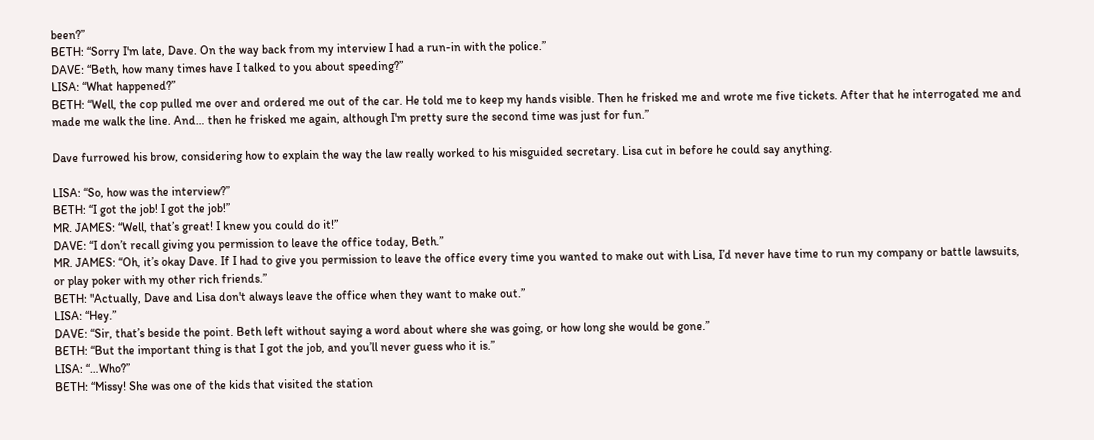been?”
BETH: “Sorry I'm late, Dave. On the way back from my interview I had a run-in with the police.”
DAVE: “Beth, how many times have I talked to you about speeding?”
LISA: “What happened?”
BETH: “Well, the cop pulled me over and ordered me out of the car. He told me to keep my hands visible. Then he frisked me and wrote me five tickets. After that he interrogated me and made me walk the line. And… then he frisked me again, although I'm pretty sure the second time was just for fun.”

Dave furrowed his brow, considering how to explain the way the law really worked to his misguided secretary. Lisa cut in before he could say anything.

LISA: “So, how was the interview?”
BETH: “I got the job! I got the job!”
MR. JAMES: “Well, that’s great! I knew you could do it!”
DAVE: “I don’t recall giving you permission to leave the office today, Beth.”
MR. JAMES: “Oh, it’s okay Dave. If I had to give you permission to leave the office every time you wanted to make out with Lisa, I’d never have time to run my company or battle lawsuits, or play poker with my other rich friends.”
BETH: "Actually, Dave and Lisa don't always leave the office when they want to make out.”
LISA: “Hey.”
DAVE: “Sir, that’s beside the point. Beth left without saying a word about where she was going, or how long she would be gone.”
BETH: “But the important thing is that I got the job, and you’ll never guess who it is.”
LISA: “…Who?”
BETH: “Missy! She was one of the kids that visited the station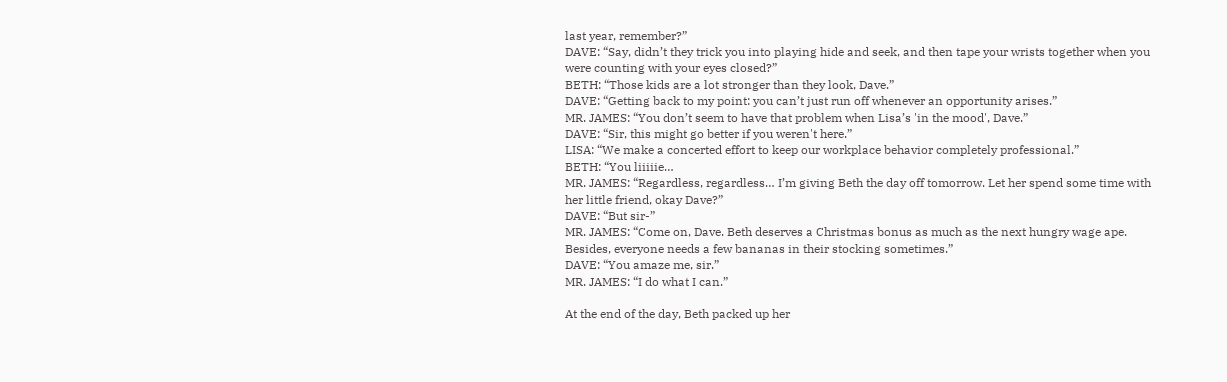last year, remember?”
DAVE: “Say, didn’t they trick you into playing hide and seek, and then tape your wrists together when you were counting with your eyes closed?”
BETH: “Those kids are a lot stronger than they look, Dave.”
DAVE: “Getting back to my point: you can’t just run off whenever an opportunity arises.”
MR. JAMES: “You don’t seem to have that problem when Lisa’s 'in the mood', Dave.”
DAVE: “Sir, this might go better if you weren't here.”
LISA: “We make a concerted effort to keep our workplace behavior completely professional.”
BETH: “You liiiiie…
MR. JAMES: “Regardless, regardless… I’m giving Beth the day off tomorrow. Let her spend some time with her little friend, okay Dave?”
DAVE: “But sir-”
MR. JAMES: “Come on, Dave. Beth deserves a Christmas bonus as much as the next hungry wage ape. Besides, everyone needs a few bananas in their stocking sometimes.”
DAVE: “You amaze me, sir.”
MR. JAMES: “I do what I can.”

At the end of the day, Beth packed up her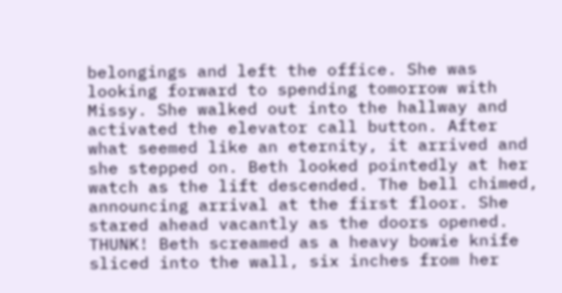belongings and left the office. She was looking forward to spending tomorrow with Missy. She walked out into the hallway and activated the elevator call button. After what seemed like an eternity, it arrived and she stepped on. Beth looked pointedly at her watch as the lift descended. The bell chimed, announcing arrival at the first floor. She stared ahead vacantly as the doors opened. THUNK! Beth screamed as a heavy bowie knife sliced into the wall, six inches from her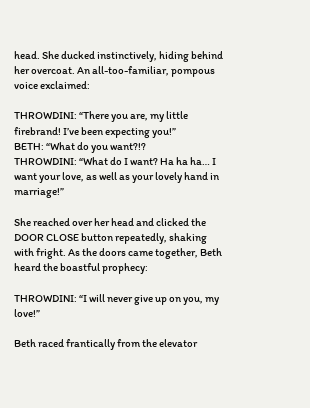head. She ducked instinctively, hiding behind her overcoat. An all-too-familiar, pompous voice exclaimed:

THROWDINI: “There you are, my little firebrand! I’ve been expecting you!”
BETH: “What do you want?!?
THROWDINI: “What do I want? Ha ha ha… I want your love, as well as your lovely hand in marriage!”

She reached over her head and clicked the DOOR CLOSE button repeatedly, shaking with fright. As the doors came together, Beth heard the boastful prophecy:

THROWDINI: “I will never give up on you, my love!”

Beth raced frantically from the elevator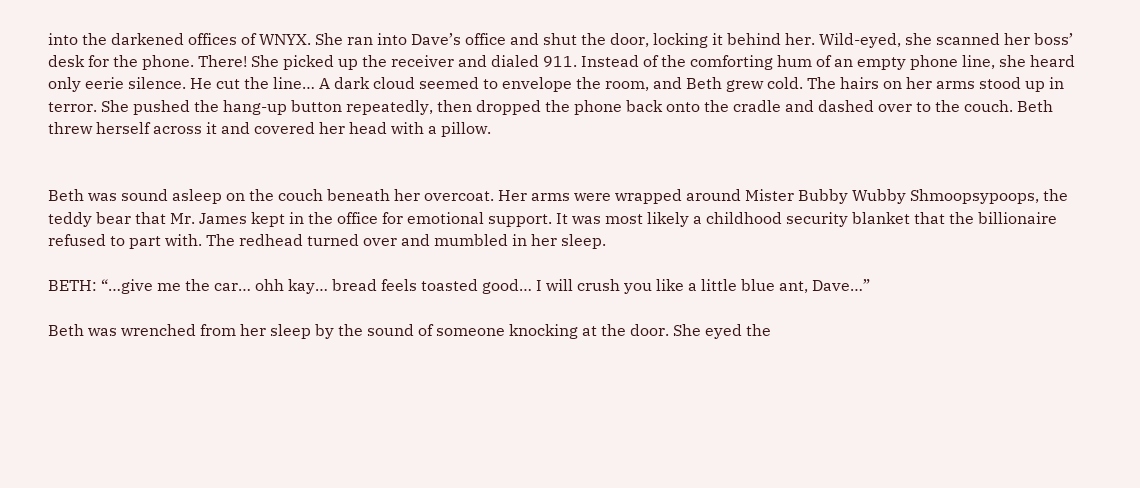into the darkened offices of WNYX. She ran into Dave’s office and shut the door, locking it behind her. Wild-eyed, she scanned her boss’ desk for the phone. There! She picked up the receiver and dialed 911. Instead of the comforting hum of an empty phone line, she heard only eerie silence. He cut the line… A dark cloud seemed to envelope the room, and Beth grew cold. The hairs on her arms stood up in terror. She pushed the hang-up button repeatedly, then dropped the phone back onto the cradle and dashed over to the couch. Beth threw herself across it and covered her head with a pillow.


Beth was sound asleep on the couch beneath her overcoat. Her arms were wrapped around Mister Bubby Wubby Shmoopsypoops, the teddy bear that Mr. James kept in the office for emotional support. It was most likely a childhood security blanket that the billionaire refused to part with. The redhead turned over and mumbled in her sleep.

BETH: “…give me the car… ohh kay… bread feels toasted good… I will crush you like a little blue ant, Dave…”

Beth was wrenched from her sleep by the sound of someone knocking at the door. She eyed the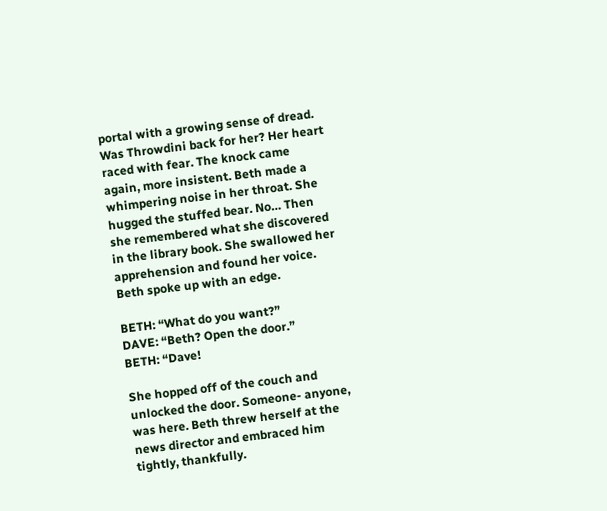portal with a growing sense of dread. Was Throwdini back for her? Her heart raced with fear. The knock came again, more insistent. Beth made a whimpering noise in her throat. She hugged the stuffed bear. No… Then she remembered what she discovered in the library book. She swallowed her apprehension and found her voice. Beth spoke up with an edge.

BETH: “What do you want?”
DAVE: “Beth? Open the door.”
BETH: “Dave!

She hopped off of the couch and unlocked the door. Someone- anyone, was here. Beth threw herself at the news director and embraced him tightly, thankfully.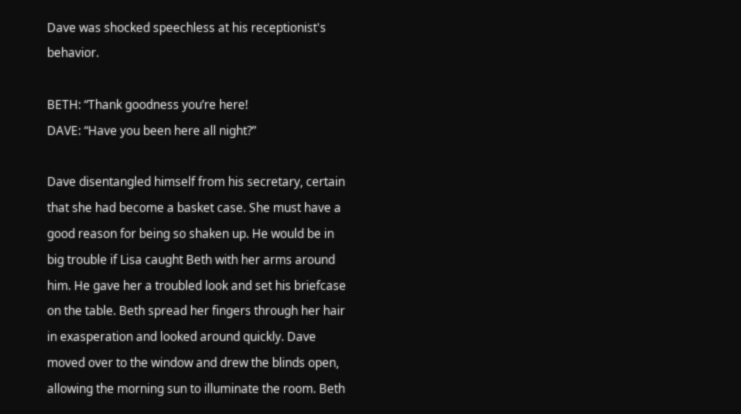Dave was shocked speechless at his receptionist's behavior.

BETH: “Thank goodness you’re here!
DAVE: “Have you been here all night?”

Dave disentangled himself from his secretary, certain that she had become a basket case. She must have a good reason for being so shaken up. He would be in big trouble if Lisa caught Beth with her arms around him. He gave her a troubled look and set his briefcase on the table. Beth spread her fingers through her hair in exasperation and looked around quickly. Dave moved over to the window and drew the blinds open, allowing the morning sun to illuminate the room. Beth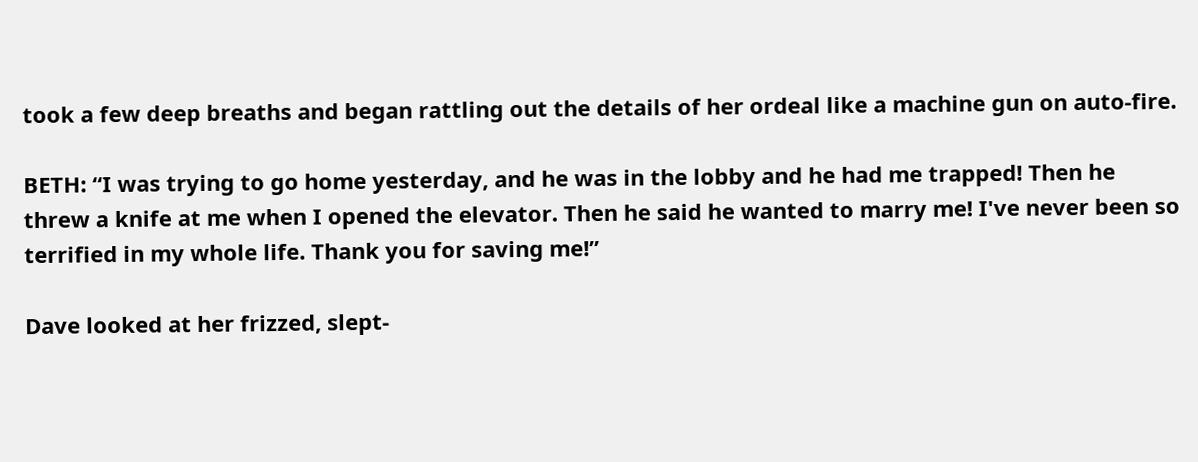took a few deep breaths and began rattling out the details of her ordeal like a machine gun on auto-fire.

BETH: “I was trying to go home yesterday, and he was in the lobby and he had me trapped! Then he threw a knife at me when I opened the elevator. Then he said he wanted to marry me! I've never been so terrified in my whole life. Thank you for saving me!”

Dave looked at her frizzed, slept-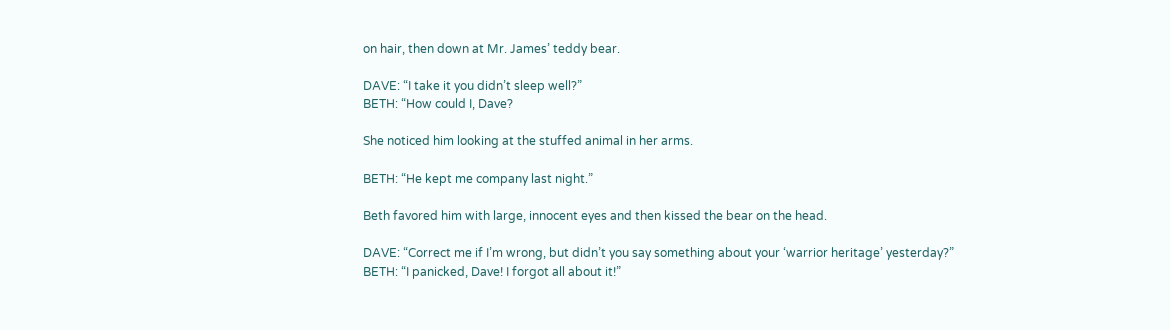on hair, then down at Mr. James’ teddy bear.

DAVE: “I take it you didn’t sleep well?”
BETH: “How could I, Dave?

She noticed him looking at the stuffed animal in her arms.

BETH: “He kept me company last night.”

Beth favored him with large, innocent eyes and then kissed the bear on the head.

DAVE: “Correct me if I’m wrong, but didn’t you say something about your ‘warrior heritage’ yesterday?”
BETH: “I panicked, Dave! I forgot all about it!”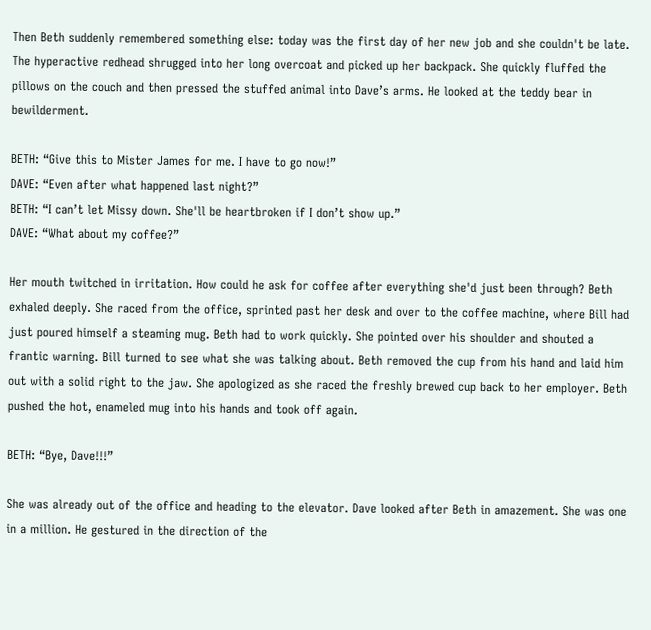Then Beth suddenly remembered something else: today was the first day of her new job and she couldn't be late. The hyperactive redhead shrugged into her long overcoat and picked up her backpack. She quickly fluffed the pillows on the couch and then pressed the stuffed animal into Dave’s arms. He looked at the teddy bear in bewilderment.

BETH: “Give this to Mister James for me. I have to go now!”
DAVE: “Even after what happened last night?”
BETH: “I can’t let Missy down. She'll be heartbroken if I don’t show up.”
DAVE: “What about my coffee?”

Her mouth twitched in irritation. How could he ask for coffee after everything she'd just been through? Beth exhaled deeply. She raced from the office, sprinted past her desk and over to the coffee machine, where Bill had just poured himself a steaming mug. Beth had to work quickly. She pointed over his shoulder and shouted a frantic warning. Bill turned to see what she was talking about. Beth removed the cup from his hand and laid him out with a solid right to the jaw. She apologized as she raced the freshly brewed cup back to her employer. Beth pushed the hot, enameled mug into his hands and took off again.

BETH: “Bye, Dave!!!”

She was already out of the office and heading to the elevator. Dave looked after Beth in amazement. She was one in a million. He gestured in the direction of the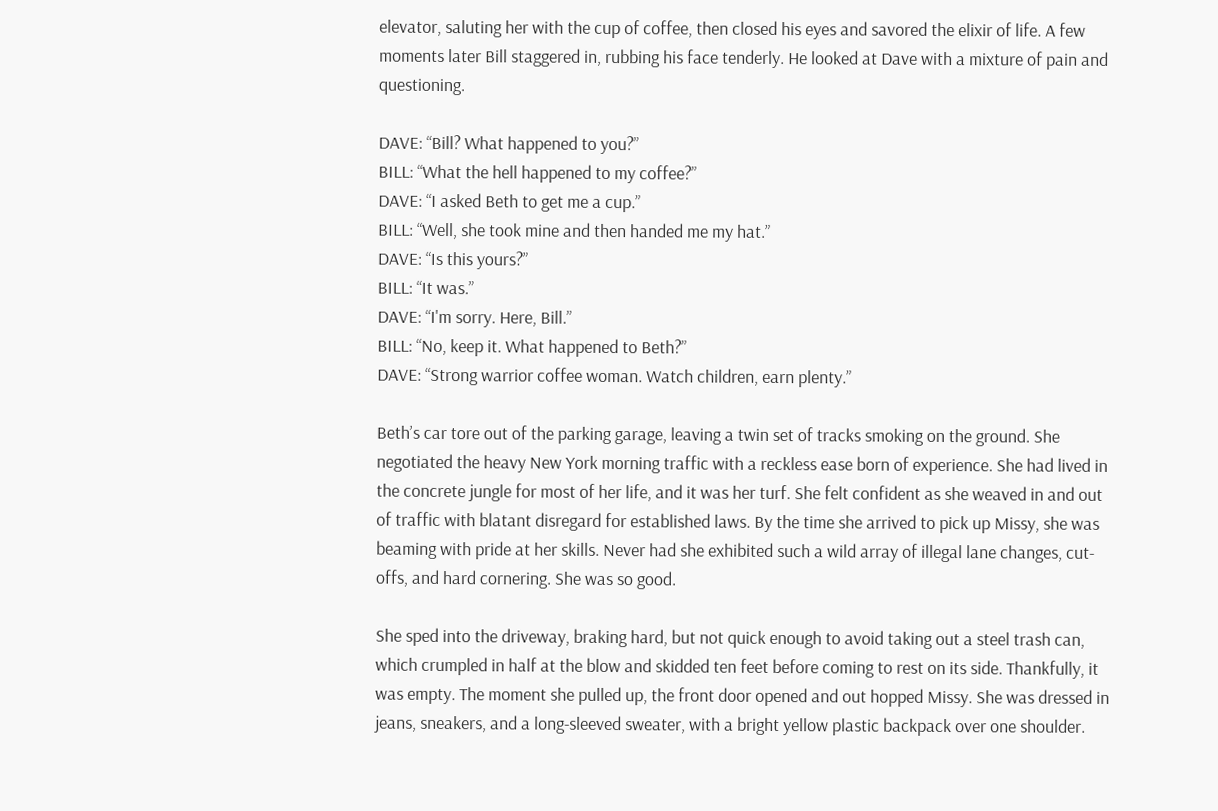elevator, saluting her with the cup of coffee, then closed his eyes and savored the elixir of life. A few moments later Bill staggered in, rubbing his face tenderly. He looked at Dave with a mixture of pain and questioning.

DAVE: “Bill? What happened to you?”
BILL: “What the hell happened to my coffee?”
DAVE: “I asked Beth to get me a cup.”
BILL: “Well, she took mine and then handed me my hat.”
DAVE: “Is this yours?”
BILL: “It was.”
DAVE: “I'm sorry. Here, Bill.”
BILL: “No, keep it. What happened to Beth?”
DAVE: “Strong warrior coffee woman. Watch children, earn plenty.”

Beth’s car tore out of the parking garage, leaving a twin set of tracks smoking on the ground. She negotiated the heavy New York morning traffic with a reckless ease born of experience. She had lived in the concrete jungle for most of her life, and it was her turf. She felt confident as she weaved in and out of traffic with blatant disregard for established laws. By the time she arrived to pick up Missy, she was beaming with pride at her skills. Never had she exhibited such a wild array of illegal lane changes, cut-offs, and hard cornering. She was so good.

She sped into the driveway, braking hard, but not quick enough to avoid taking out a steel trash can, which crumpled in half at the blow and skidded ten feet before coming to rest on its side. Thankfully, it was empty. The moment she pulled up, the front door opened and out hopped Missy. She was dressed in jeans, sneakers, and a long-sleeved sweater, with a bright yellow plastic backpack over one shoulder.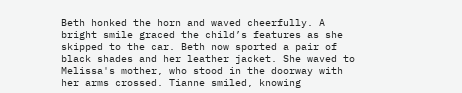Beth honked the horn and waved cheerfully. A bright smile graced the child’s features as she skipped to the car. Beth now sported a pair of black shades and her leather jacket. She waved to Melissa's mother, who stood in the doorway with her arms crossed. Tianne smiled, knowing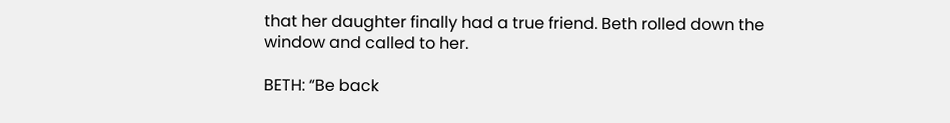that her daughter finally had a true friend. Beth rolled down the window and called to her.

BETH: “Be back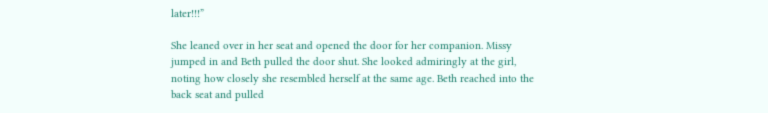later!!!”

She leaned over in her seat and opened the door for her companion. Missy jumped in and Beth pulled the door shut. She looked admiringly at the girl, noting how closely she resembled herself at the same age. Beth reached into the back seat and pulled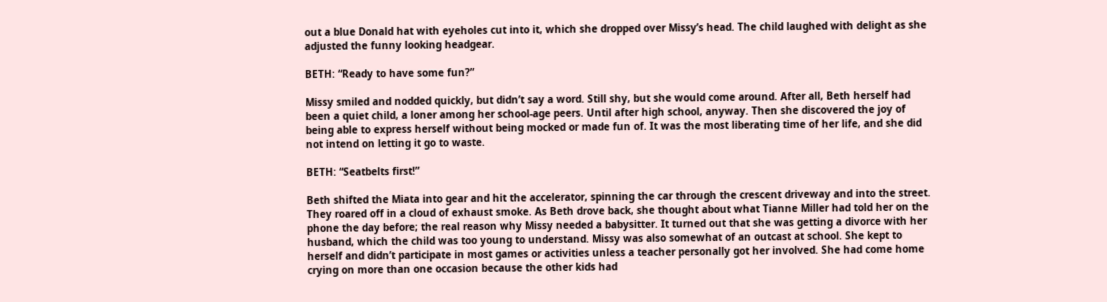out a blue Donald hat with eyeholes cut into it, which she dropped over Missy’s head. The child laughed with delight as she adjusted the funny looking headgear.

BETH: “Ready to have some fun?”

Missy smiled and nodded quickly, but didn’t say a word. Still shy, but she would come around. After all, Beth herself had been a quiet child, a loner among her school-age peers. Until after high school, anyway. Then she discovered the joy of being able to express herself without being mocked or made fun of. It was the most liberating time of her life, and she did not intend on letting it go to waste.

BETH: “Seatbelts first!”

Beth shifted the Miata into gear and hit the accelerator, spinning the car through the crescent driveway and into the street. They roared off in a cloud of exhaust smoke. As Beth drove back, she thought about what Tianne Miller had told her on the phone the day before; the real reason why Missy needed a babysitter. It turned out that she was getting a divorce with her husband, which the child was too young to understand. Missy was also somewhat of an outcast at school. She kept to herself and didn’t participate in most games or activities unless a teacher personally got her involved. She had come home crying on more than one occasion because the other kids had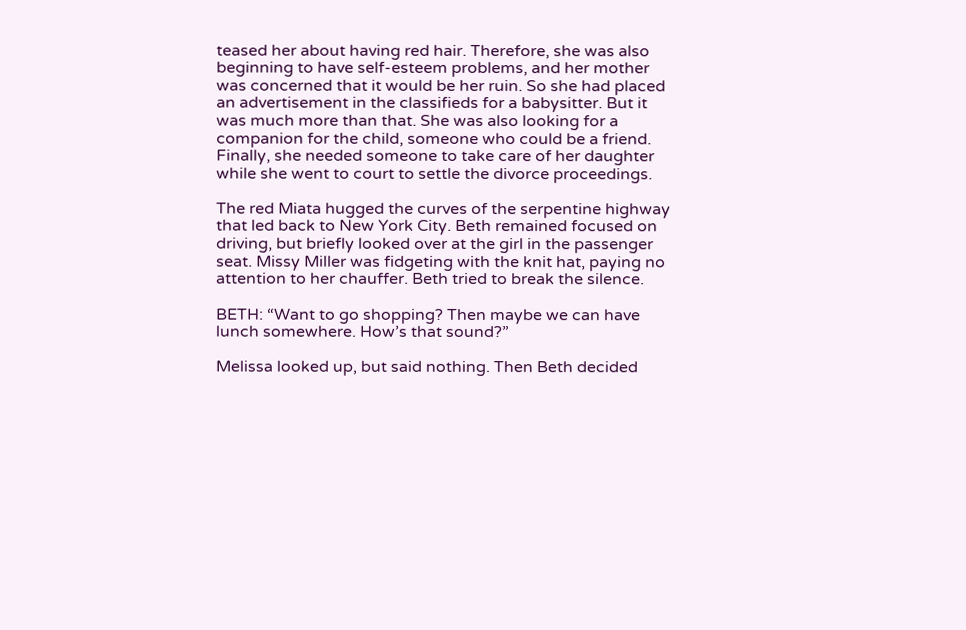teased her about having red hair. Therefore, she was also beginning to have self-esteem problems, and her mother was concerned that it would be her ruin. So she had placed an advertisement in the classifieds for a babysitter. But it was much more than that. She was also looking for a companion for the child, someone who could be a friend. Finally, she needed someone to take care of her daughter while she went to court to settle the divorce proceedings.

The red Miata hugged the curves of the serpentine highway that led back to New York City. Beth remained focused on driving, but briefly looked over at the girl in the passenger seat. Missy Miller was fidgeting with the knit hat, paying no attention to her chauffer. Beth tried to break the silence.

BETH: “Want to go shopping? Then maybe we can have lunch somewhere. How’s that sound?”

Melissa looked up, but said nothing. Then Beth decided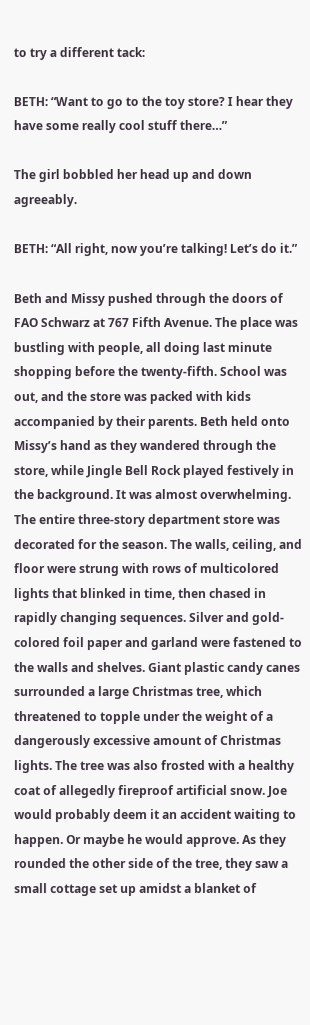to try a different tack:

BETH: “Want to go to the toy store? I hear they have some really cool stuff there…”

The girl bobbled her head up and down agreeably.

BETH: “All right, now you’re talking! Let’s do it.”

Beth and Missy pushed through the doors of FAO Schwarz at 767 Fifth Avenue. The place was bustling with people, all doing last minute shopping before the twenty-fifth. School was out, and the store was packed with kids accompanied by their parents. Beth held onto Missy’s hand as they wandered through the store, while Jingle Bell Rock played festively in the background. It was almost overwhelming. The entire three-story department store was decorated for the season. The walls, ceiling, and floor were strung with rows of multicolored lights that blinked in time, then chased in rapidly changing sequences. Silver and gold-colored foil paper and garland were fastened to the walls and shelves. Giant plastic candy canes surrounded a large Christmas tree, which threatened to topple under the weight of a dangerously excessive amount of Christmas lights. The tree was also frosted with a healthy coat of allegedly fireproof artificial snow. Joe would probably deem it an accident waiting to happen. Or maybe he would approve. As they rounded the other side of the tree, they saw a small cottage set up amidst a blanket of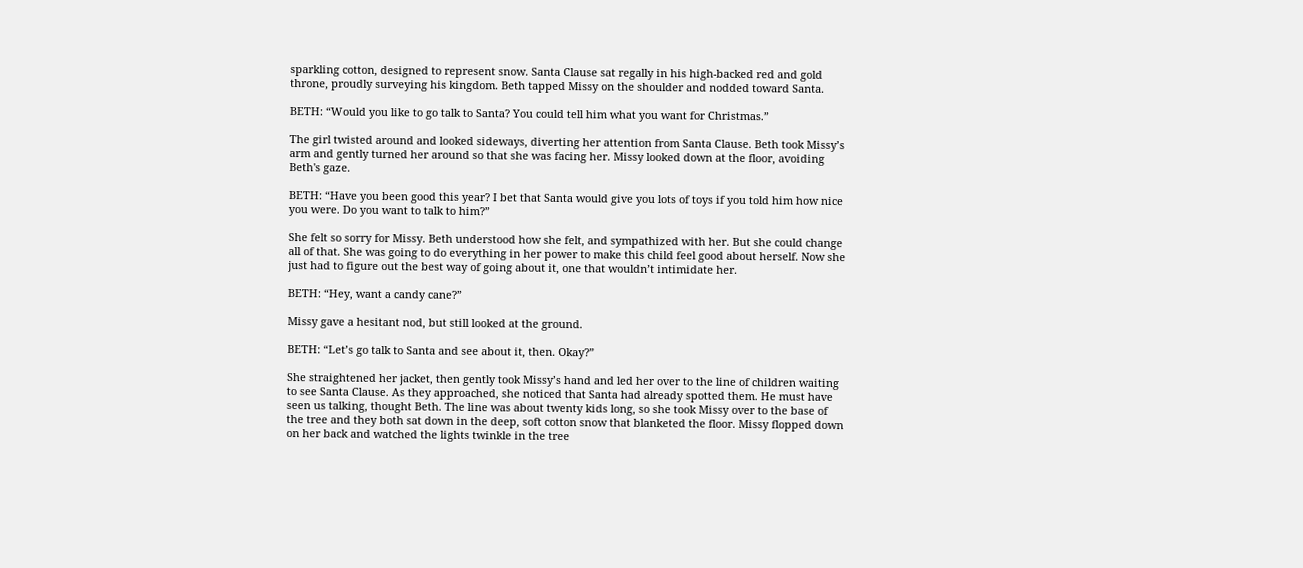sparkling cotton, designed to represent snow. Santa Clause sat regally in his high-backed red and gold throne, proudly surveying his kingdom. Beth tapped Missy on the shoulder and nodded toward Santa.

BETH: “Would you like to go talk to Santa? You could tell him what you want for Christmas.”

The girl twisted around and looked sideways, diverting her attention from Santa Clause. Beth took Missy’s arm and gently turned her around so that she was facing her. Missy looked down at the floor, avoiding Beth's gaze.

BETH: “Have you been good this year? I bet that Santa would give you lots of toys if you told him how nice you were. Do you want to talk to him?”

She felt so sorry for Missy. Beth understood how she felt, and sympathized with her. But she could change all of that. She was going to do everything in her power to make this child feel good about herself. Now she just had to figure out the best way of going about it, one that wouldn’t intimidate her.

BETH: “Hey, want a candy cane?”

Missy gave a hesitant nod, but still looked at the ground.

BETH: “Let’s go talk to Santa and see about it, then. Okay?”

She straightened her jacket, then gently took Missy’s hand and led her over to the line of children waiting to see Santa Clause. As they approached, she noticed that Santa had already spotted them. He must have seen us talking, thought Beth. The line was about twenty kids long, so she took Missy over to the base of the tree and they both sat down in the deep, soft cotton snow that blanketed the floor. Missy flopped down on her back and watched the lights twinkle in the tree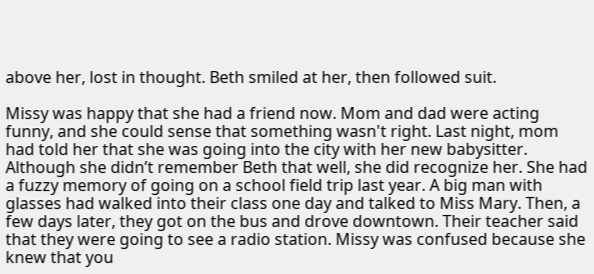above her, lost in thought. Beth smiled at her, then followed suit.

Missy was happy that she had a friend now. Mom and dad were acting funny, and she could sense that something wasn't right. Last night, mom had told her that she was going into the city with her new babysitter. Although she didn’t remember Beth that well, she did recognize her. She had a fuzzy memory of going on a school field trip last year. A big man with glasses had walked into their class one day and talked to Miss Mary. Then, a few days later, they got on the bus and drove downtown. Their teacher said that they were going to see a radio station. Missy was confused because she knew that you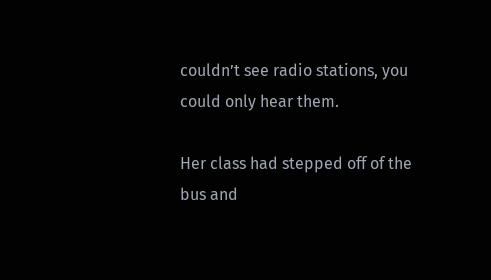couldn’t see radio stations, you could only hear them.

Her class had stepped off of the bus and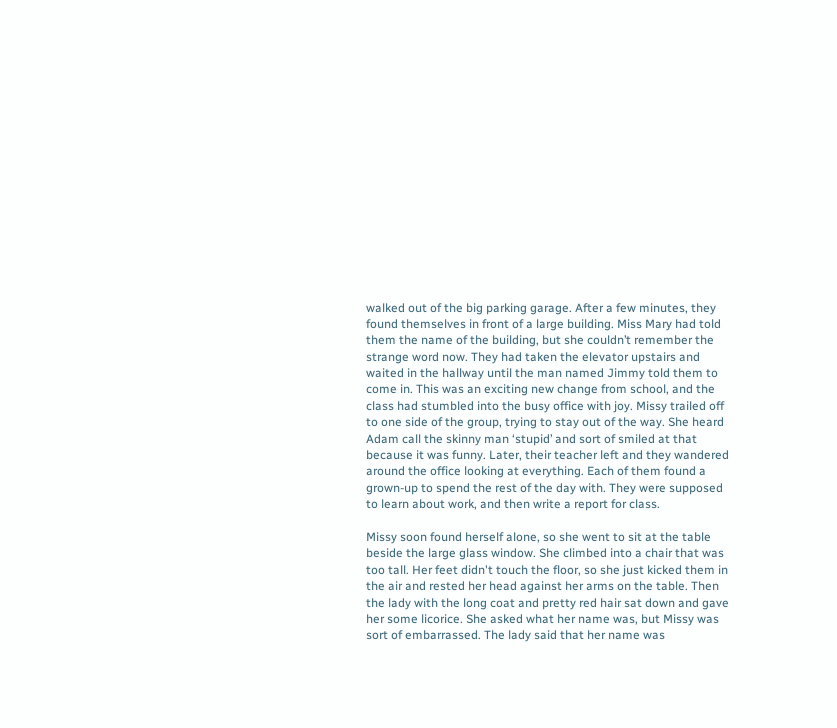walked out of the big parking garage. After a few minutes, they found themselves in front of a large building. Miss Mary had told them the name of the building, but she couldn’t remember the strange word now. They had taken the elevator upstairs and waited in the hallway until the man named Jimmy told them to come in. This was an exciting new change from school, and the class had stumbled into the busy office with joy. Missy trailed off to one side of the group, trying to stay out of the way. She heard Adam call the skinny man ‘stupid’ and sort of smiled at that because it was funny. Later, their teacher left and they wandered around the office looking at everything. Each of them found a grown-up to spend the rest of the day with. They were supposed to learn about work, and then write a report for class.

Missy soon found herself alone, so she went to sit at the table beside the large glass window. She climbed into a chair that was too tall. Her feet didn't touch the floor, so she just kicked them in the air and rested her head against her arms on the table. Then the lady with the long coat and pretty red hair sat down and gave her some licorice. She asked what her name was, but Missy was sort of embarrassed. The lady said that her name was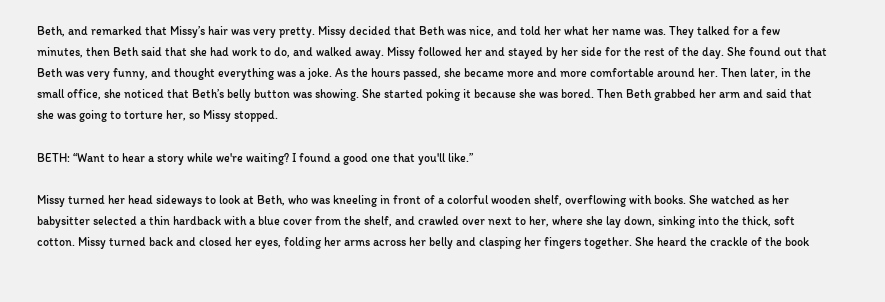Beth, and remarked that Missy’s hair was very pretty. Missy decided that Beth was nice, and told her what her name was. They talked for a few minutes, then Beth said that she had work to do, and walked away. Missy followed her and stayed by her side for the rest of the day. She found out that Beth was very funny, and thought everything was a joke. As the hours passed, she became more and more comfortable around her. Then later, in the small office, she noticed that Beth’s belly button was showing. She started poking it because she was bored. Then Beth grabbed her arm and said that she was going to torture her, so Missy stopped.

BETH: “Want to hear a story while we're waiting? I found a good one that you'll like.”

Missy turned her head sideways to look at Beth, who was kneeling in front of a colorful wooden shelf, overflowing with books. She watched as her babysitter selected a thin hardback with a blue cover from the shelf, and crawled over next to her, where she lay down, sinking into the thick, soft cotton. Missy turned back and closed her eyes, folding her arms across her belly and clasping her fingers together. She heard the crackle of the book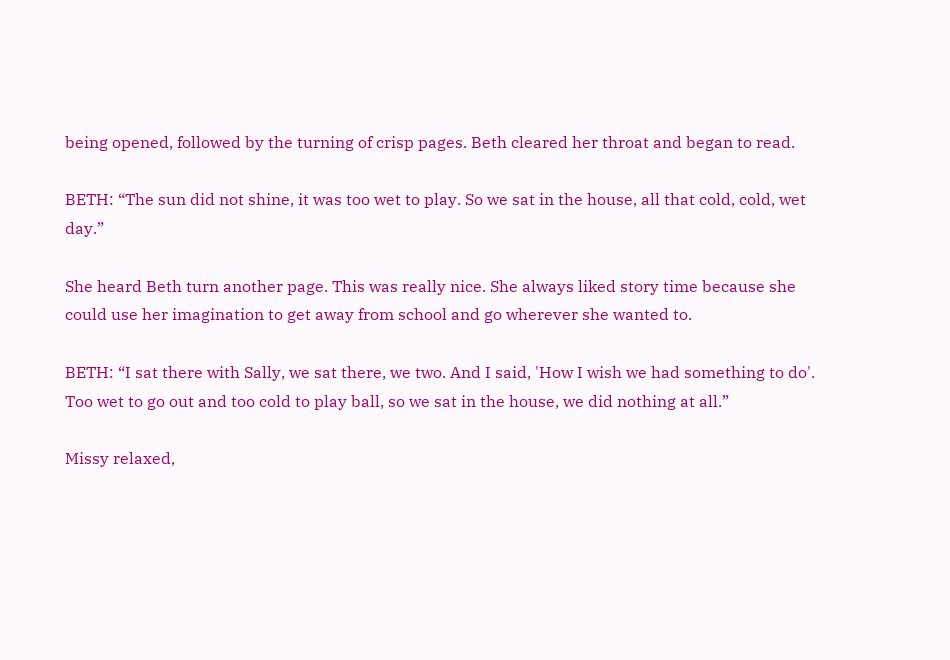being opened, followed by the turning of crisp pages. Beth cleared her throat and began to read.

BETH: “The sun did not shine, it was too wet to play. So we sat in the house, all that cold, cold, wet day.”

She heard Beth turn another page. This was really nice. She always liked story time because she could use her imagination to get away from school and go wherever she wanted to.

BETH: “I sat there with Sally, we sat there, we two. And I said, 'How I wish we had something to do'. Too wet to go out and too cold to play ball, so we sat in the house, we did nothing at all.”

Missy relaxed,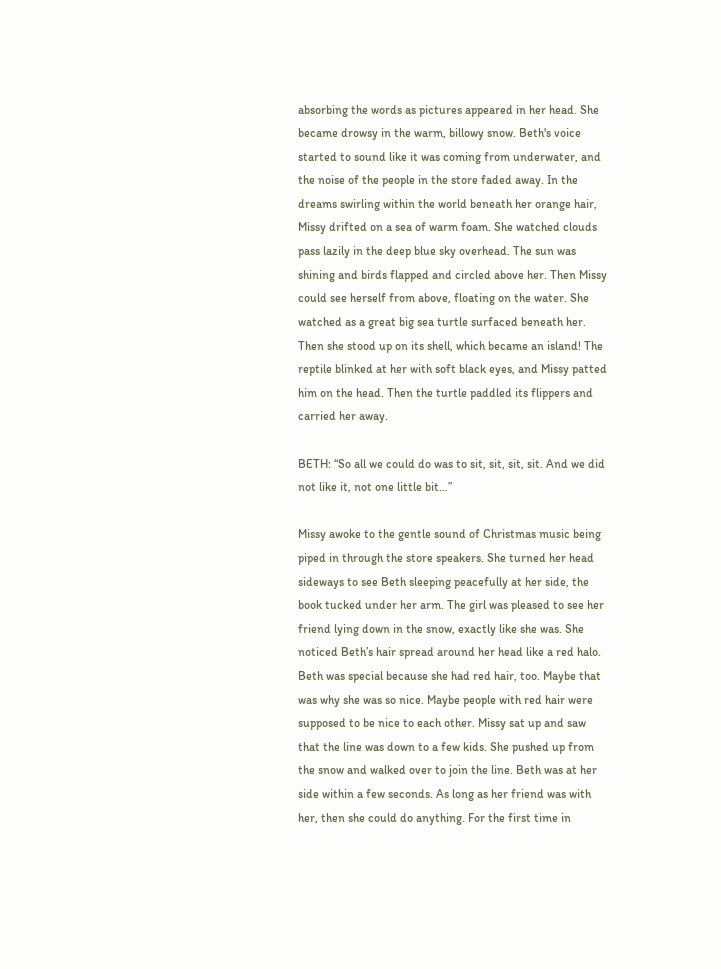absorbing the words as pictures appeared in her head. She became drowsy in the warm, billowy snow. Beth's voice started to sound like it was coming from underwater, and the noise of the people in the store faded away. In the dreams swirling within the world beneath her orange hair, Missy drifted on a sea of warm foam. She watched clouds pass lazily in the deep blue sky overhead. The sun was shining and birds flapped and circled above her. Then Missy could see herself from above, floating on the water. She watched as a great big sea turtle surfaced beneath her. Then she stood up on its shell, which became an island! The reptile blinked at her with soft black eyes, and Missy patted him on the head. Then the turtle paddled its flippers and carried her away.

BETH: “So all we could do was to sit, sit, sit, sit. And we did not like it, not one little bit…”

Missy awoke to the gentle sound of Christmas music being piped in through the store speakers. She turned her head sideways to see Beth sleeping peacefully at her side, the book tucked under her arm. The girl was pleased to see her friend lying down in the snow, exactly like she was. She noticed Beth’s hair spread around her head like a red halo. Beth was special because she had red hair, too. Maybe that was why she was so nice. Maybe people with red hair were supposed to be nice to each other. Missy sat up and saw that the line was down to a few kids. She pushed up from the snow and walked over to join the line. Beth was at her side within a few seconds. As long as her friend was with her, then she could do anything. For the first time in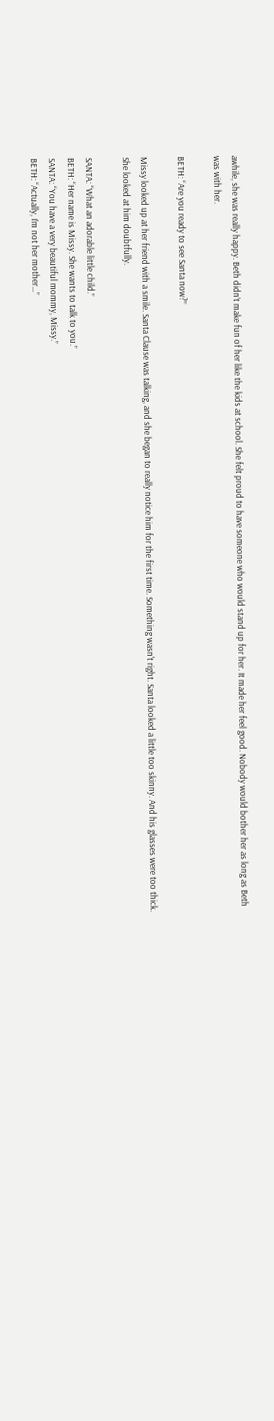awhile, she was really happy. Beth didn’t make fun of her like the kids at school. She felt proud to have someone who would stand up for her. It made her feel good. Nobody would bother her as long as Beth was with her.

BETH: “Are you ready to see Santa now?”

Missy looked up at her friend with a smile. Santa Clause was talking, and she began to really notice him for the first time. Something wasn't right. Santa looked a little too skinny. And his glasses were too thick. She looked at him doubtfully.

SANTA: “What an adorable little child.”
BETH: “Her name is Missy. She wants to talk to you.”
SANTA: “You have a very beautiful mommy, Missy.”
BETH: “Actually, I’m not her mother…”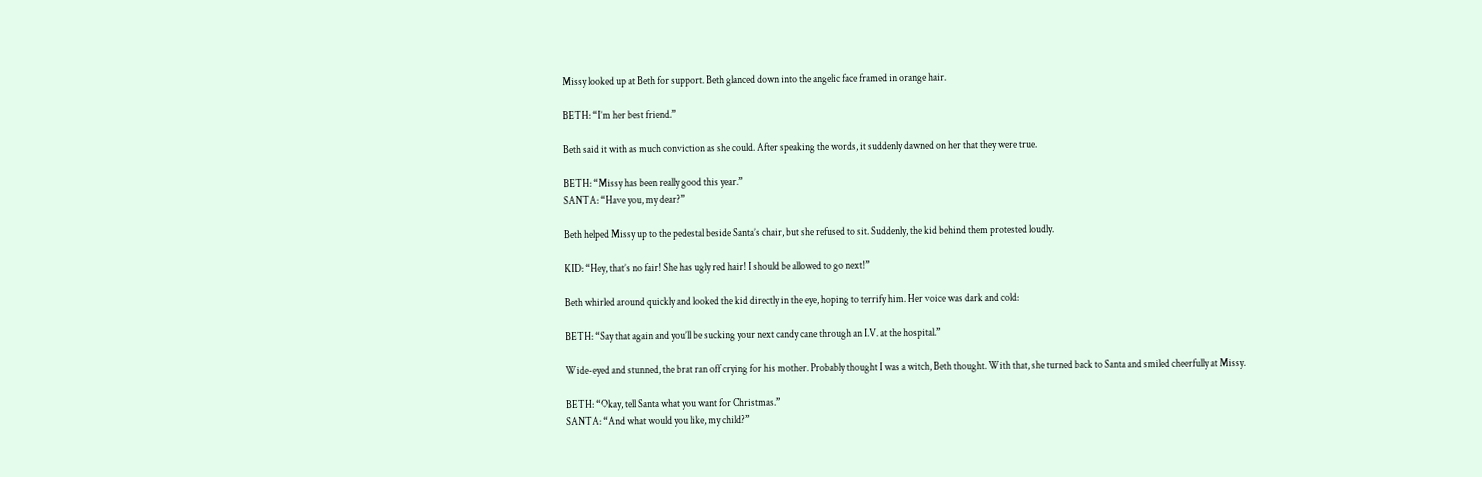Missy looked up at Beth for support. Beth glanced down into the angelic face framed in orange hair.

BETH: “I’m her best friend.”

Beth said it with as much conviction as she could. After speaking the words, it suddenly dawned on her that they were true.

BETH: “Missy has been really good this year.”
SANTA: “Have you, my dear?”

Beth helped Missy up to the pedestal beside Santa’s chair, but she refused to sit. Suddenly, the kid behind them protested loudly.

KID: “Hey, that’s no fair! She has ugly red hair! I should be allowed to go next!”

Beth whirled around quickly and looked the kid directly in the eye, hoping to terrify him. Her voice was dark and cold:

BETH: “Say that again and you’ll be sucking your next candy cane through an I.V. at the hospital.”

Wide-eyed and stunned, the brat ran off crying for his mother. Probably thought I was a witch, Beth thought. With that, she turned back to Santa and smiled cheerfully at Missy.

BETH: “Okay, tell Santa what you want for Christmas.”
SANTA: “And what would you like, my child?”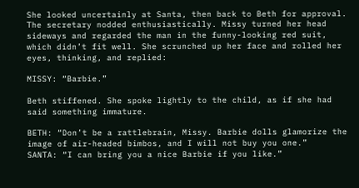She looked uncertainly at Santa, then back to Beth for approval. The secretary nodded enthusiastically. Missy turned her head sideways and regarded the man in the funny-looking red suit, which didn’t fit well. She scrunched up her face and rolled her eyes, thinking, and replied:

MISSY: “Barbie.”

Beth stiffened. She spoke lightly to the child, as if she had said something immature.

BETH: “Don’t be a rattlebrain, Missy. Barbie dolls glamorize the image of air-headed bimbos, and I will not buy you one.”
SANTA: “I can bring you a nice Barbie if you like.”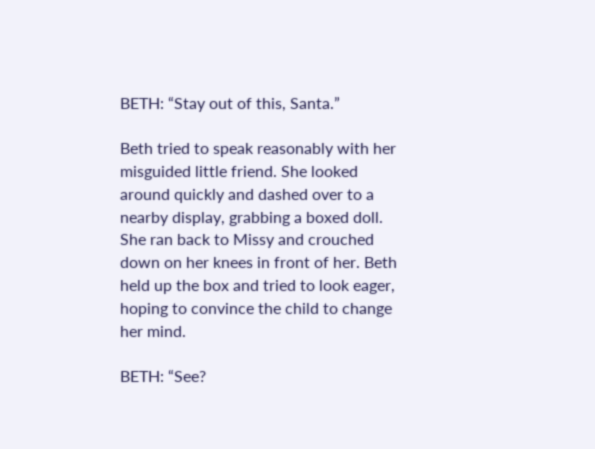BETH: “Stay out of this, Santa.”

Beth tried to speak reasonably with her misguided little friend. She looked around quickly and dashed over to a nearby display, grabbing a boxed doll. She ran back to Missy and crouched down on her knees in front of her. Beth held up the box and tried to look eager, hoping to convince the child to change her mind.

BETH: “See?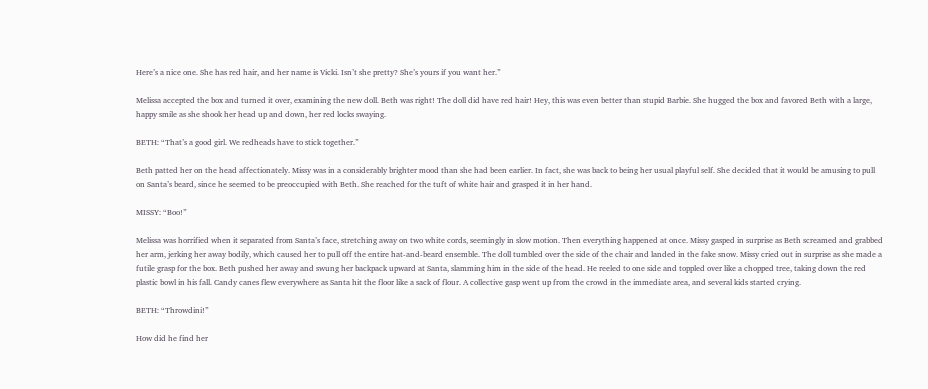Here’s a nice one. She has red hair, and her name is Vicki. Isn’t she pretty? She’s yours if you want her.”

Melissa accepted the box and turned it over, examining the new doll. Beth was right! The doll did have red hair! Hey, this was even better than stupid Barbie. She hugged the box and favored Beth with a large, happy smile as she shook her head up and down, her red locks swaying.

BETH: “That’s a good girl. We redheads have to stick together.”

Beth patted her on the head affectionately. Missy was in a considerably brighter mood than she had been earlier. In fact, she was back to being her usual playful self. She decided that it would be amusing to pull on Santa’s beard, since he seemed to be preoccupied with Beth. She reached for the tuft of white hair and grasped it in her hand.

MISSY: “Boo!”

Melissa was horrified when it separated from Santa’s face, stretching away on two white cords, seemingly in slow motion. Then everything happened at once. Missy gasped in surprise as Beth screamed and grabbed her arm, jerking her away bodily, which caused her to pull off the entire hat-and-beard ensemble. The doll tumbled over the side of the chair and landed in the fake snow. Missy cried out in surprise as she made a futile grasp for the box. Beth pushed her away and swung her backpack upward at Santa, slamming him in the side of the head. He reeled to one side and toppled over like a chopped tree, taking down the red plastic bowl in his fall. Candy canes flew everywhere as Santa hit the floor like a sack of flour. A collective gasp went up from the crowd in the immediate area, and several kids started crying.

BETH: “Throwdini!”

How did he find her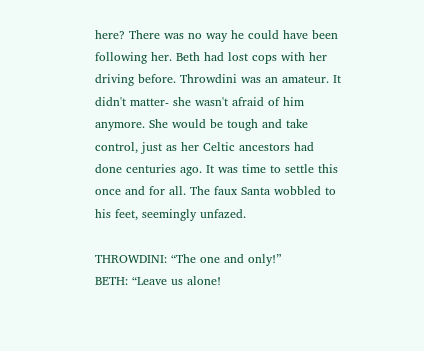here? There was no way he could have been following her. Beth had lost cops with her driving before. Throwdini was an amateur. It didn't matter- she wasn't afraid of him anymore. She would be tough and take control, just as her Celtic ancestors had done centuries ago. It was time to settle this once and for all. The faux Santa wobbled to his feet, seemingly unfazed.

THROWDINI: “The one and only!”
BETH: “Leave us alone!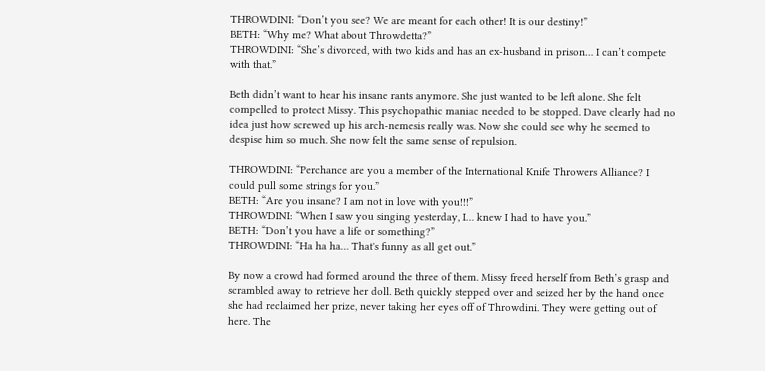THROWDINI: “Don’t you see? We are meant for each other! It is our destiny!”
BETH: “Why me? What about Throwdetta?”
THROWDINI: “She’s divorced, with two kids and has an ex-husband in prison… I can’t compete with that.”

Beth didn’t want to hear his insane rants anymore. She just wanted to be left alone. She felt compelled to protect Missy. This psychopathic maniac needed to be stopped. Dave clearly had no idea just how screwed up his arch-nemesis really was. Now she could see why he seemed to despise him so much. She now felt the same sense of repulsion.

THROWDINI: “Perchance are you a member of the International Knife Throwers Alliance? I could pull some strings for you.”
BETH: “Are you insane? I am not in love with you!!!”
THROWDINI: “When I saw you singing yesterday, I… knew I had to have you.”
BETH: “Don’t you have a life or something?”
THROWDINI: “Ha ha ha… That's funny as all get out.”

By now a crowd had formed around the three of them. Missy freed herself from Beth’s grasp and scrambled away to retrieve her doll. Beth quickly stepped over and seized her by the hand once she had reclaimed her prize, never taking her eyes off of Throwdini. They were getting out of here. The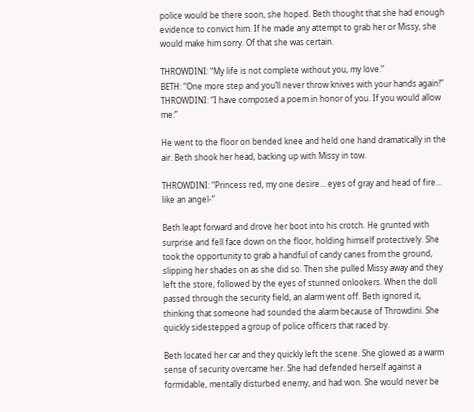police would be there soon, she hoped. Beth thought that she had enough evidence to convict him. If he made any attempt to grab her or Missy, she would make him sorry. Of that she was certain.

THROWDINI: “My life is not complete without you, my love.”
BETH: “One more step and you’ll never throw knives with your hands again!”
THROWDINI: “I have composed a poem in honor of you. If you would allow me:”

He went to the floor on bended knee and held one hand dramatically in the air. Beth shook her head, backing up with Missy in tow.

THROWDINI: “Princess red, my one desire… eyes of gray and head of fire… like an angel-”

Beth leapt forward and drove her boot into his crotch. He grunted with surprise and fell face down on the floor, holding himself protectively. She took the opportunity to grab a handful of candy canes from the ground, slipping her shades on as she did so. Then she pulled Missy away and they left the store, followed by the eyes of stunned onlookers. When the doll passed through the security field, an alarm went off. Beth ignored it, thinking that someone had sounded the alarm because of Throwdini. She quickly sidestepped a group of police officers that raced by.

Beth located her car and they quickly left the scene. She glowed as a warm sense of security overcame her. She had defended herself against a formidable, mentally disturbed enemy, and had won. She would never be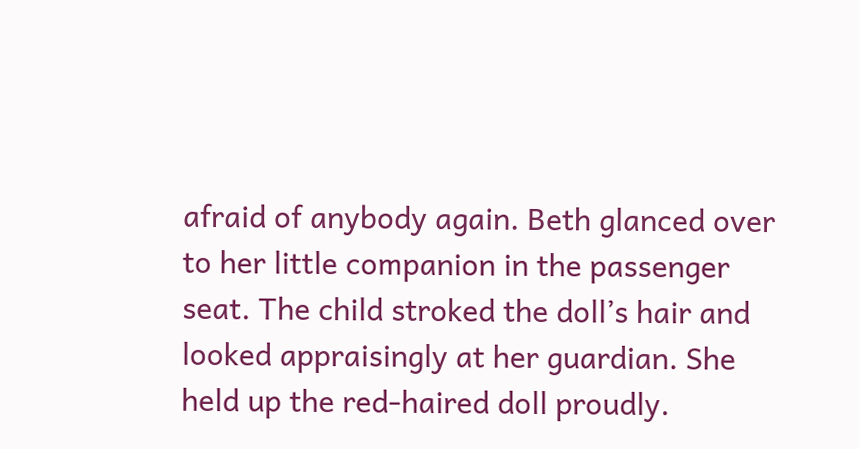afraid of anybody again. Beth glanced over to her little companion in the passenger seat. The child stroked the doll’s hair and looked appraisingly at her guardian. She held up the red-haired doll proudly.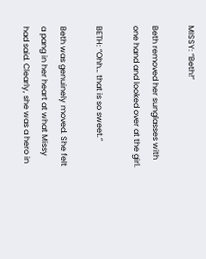MISSY: “Beth!”

Beth removed her sunglasses with one hand and looked over at the girl.

BETH: “Ohh… that is so sweet.”

Beth was genuinely moved. She felt a pang in her heart at what Missy had said. Clearly, she was a hero in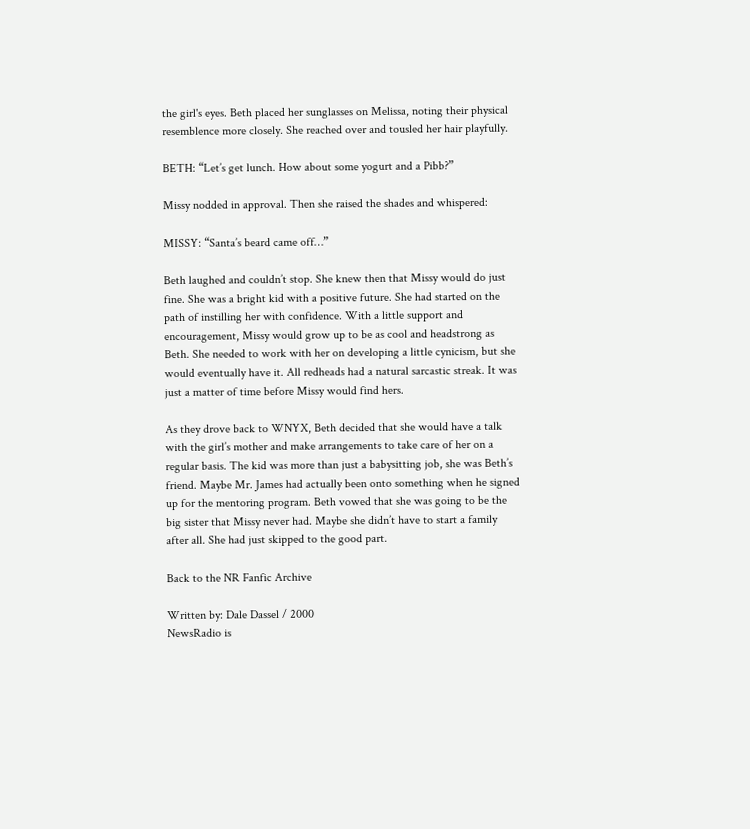the girl's eyes. Beth placed her sunglasses on Melissa, noting their physical resemblence more closely. She reached over and tousled her hair playfully.

BETH: “Let’s get lunch. How about some yogurt and a Pibb?”

Missy nodded in approval. Then she raised the shades and whispered:

MISSY: “Santa’s beard came off…”

Beth laughed and couldn’t stop. She knew then that Missy would do just fine. She was a bright kid with a positive future. She had started on the path of instilling her with confidence. With a little support and encouragement, Missy would grow up to be as cool and headstrong as Beth. She needed to work with her on developing a little cynicism, but she would eventually have it. All redheads had a natural sarcastic streak. It was just a matter of time before Missy would find hers.

As they drove back to WNYX, Beth decided that she would have a talk with the girl’s mother and make arrangements to take care of her on a regular basis. The kid was more than just a babysitting job, she was Beth’s friend. Maybe Mr. James had actually been onto something when he signed up for the mentoring program. Beth vowed that she was going to be the big sister that Missy never had. Maybe she didn’t have to start a family after all. She had just skipped to the good part.

Back to the NR Fanfic Archive

Written by: Dale Dassel / 2000
NewsRadio is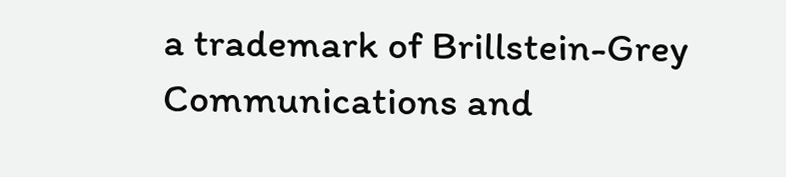a trademark of Brillstein-Grey Communications and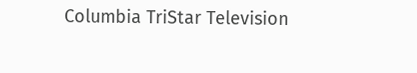Columbia TriStar Television